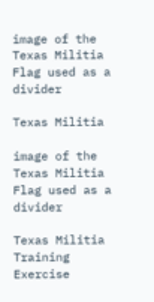image of the Texas Militia Flag used as a divider

Texas Militia

image of the Texas Militia Flag used as a divider

Texas Militia Training Exercise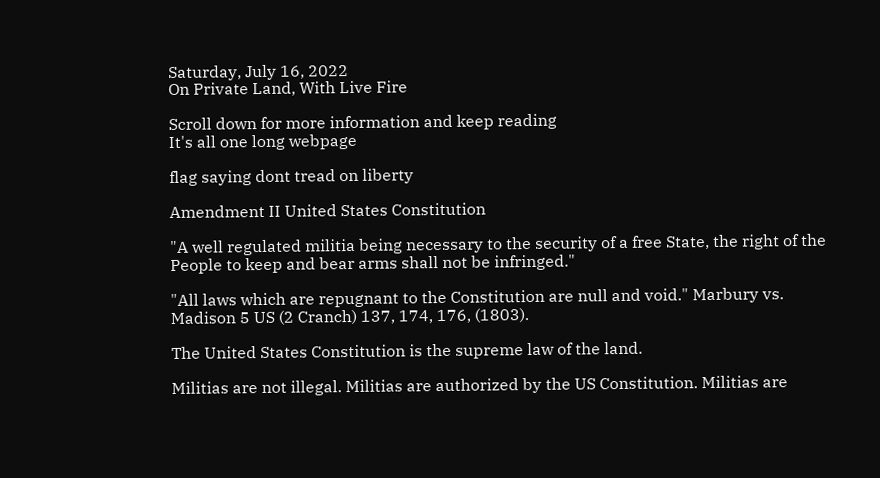Saturday, July 16, 2022
On Private Land, With Live Fire

Scroll down for more information and keep reading
It's all one long webpage

flag saying dont tread on liberty

Amendment II United States Constitution

"A well regulated militia being necessary to the security of a free State, the right of the People to keep and bear arms shall not be infringed."

"All laws which are repugnant to the Constitution are null and void." Marbury vs. Madison 5 US (2 Cranch) 137, 174, 176, (1803).

The United States Constitution is the supreme law of the land.

Militias are not illegal. Militias are authorized by the US Constitution. Militias are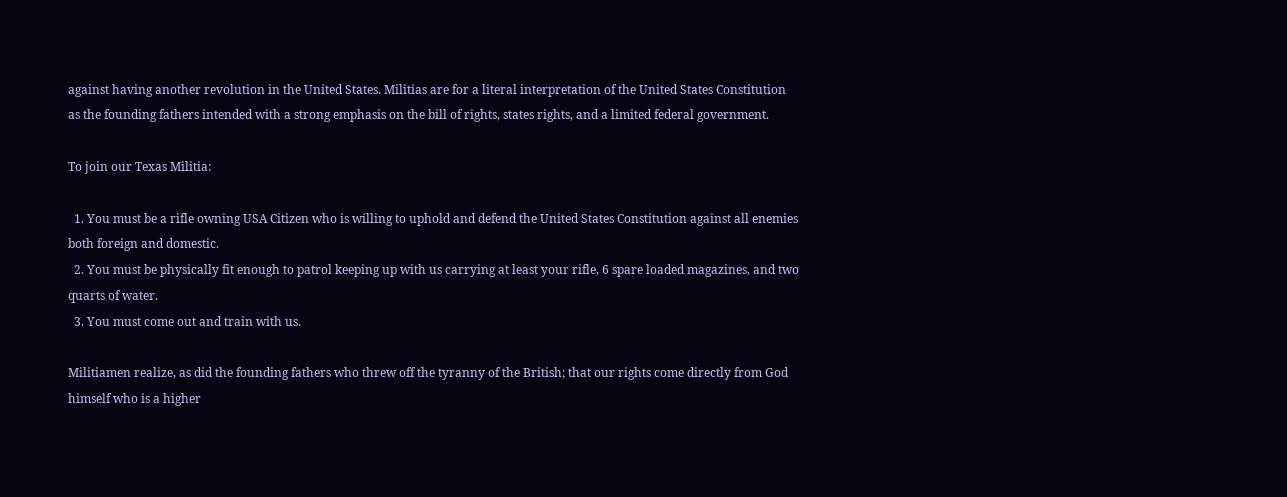against having another revolution in the United States. Militias are for a literal interpretation of the United States Constitution as the founding fathers intended with a strong emphasis on the bill of rights, states rights, and a limited federal government.

To join our Texas Militia:

  1. You must be a rifle owning USA Citizen who is willing to uphold and defend the United States Constitution against all enemies both foreign and domestic.
  2. You must be physically fit enough to patrol keeping up with us carrying at least your rifle, 6 spare loaded magazines, and two quarts of water.
  3. You must come out and train with us.

Militiamen realize, as did the founding fathers who threw off the tyranny of the British; that our rights come directly from God himself who is a higher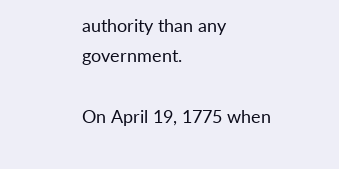authority than any government.

On April 19, 1775 when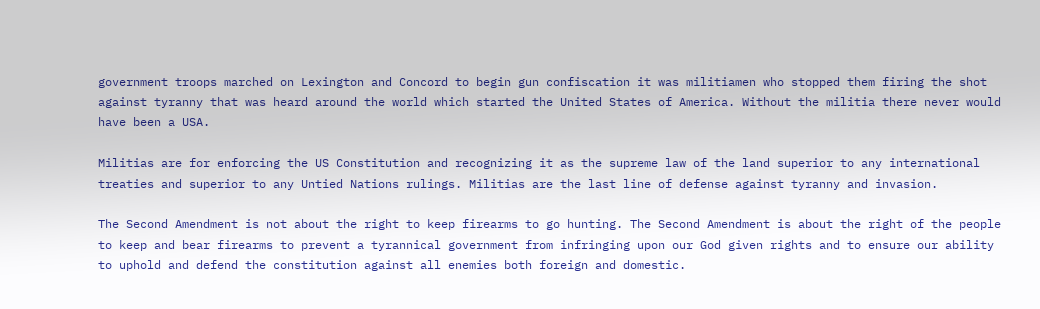government troops marched on Lexington and Concord to begin gun confiscation it was militiamen who stopped them firing the shot against tyranny that was heard around the world which started the United States of America. Without the militia there never would have been a USA.

Militias are for enforcing the US Constitution and recognizing it as the supreme law of the land superior to any international treaties and superior to any Untied Nations rulings. Militias are the last line of defense against tyranny and invasion.

The Second Amendment is not about the right to keep firearms to go hunting. The Second Amendment is about the right of the people to keep and bear firearms to prevent a tyrannical government from infringing upon our God given rights and to ensure our ability to uphold and defend the constitution against all enemies both foreign and domestic.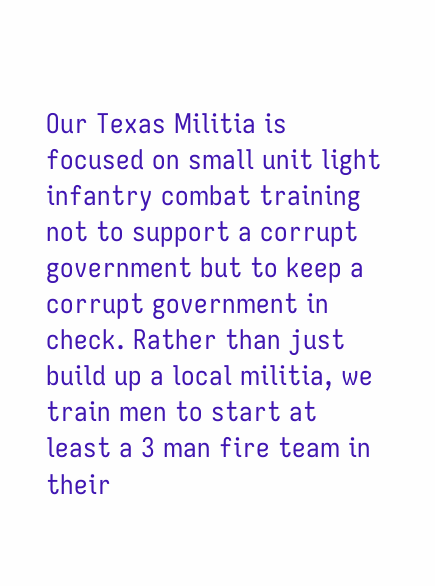Our Texas Militia is focused on small unit light infantry combat training not to support a corrupt government but to keep a corrupt government in check. Rather than just build up a local militia, we train men to start at least a 3 man fire team in their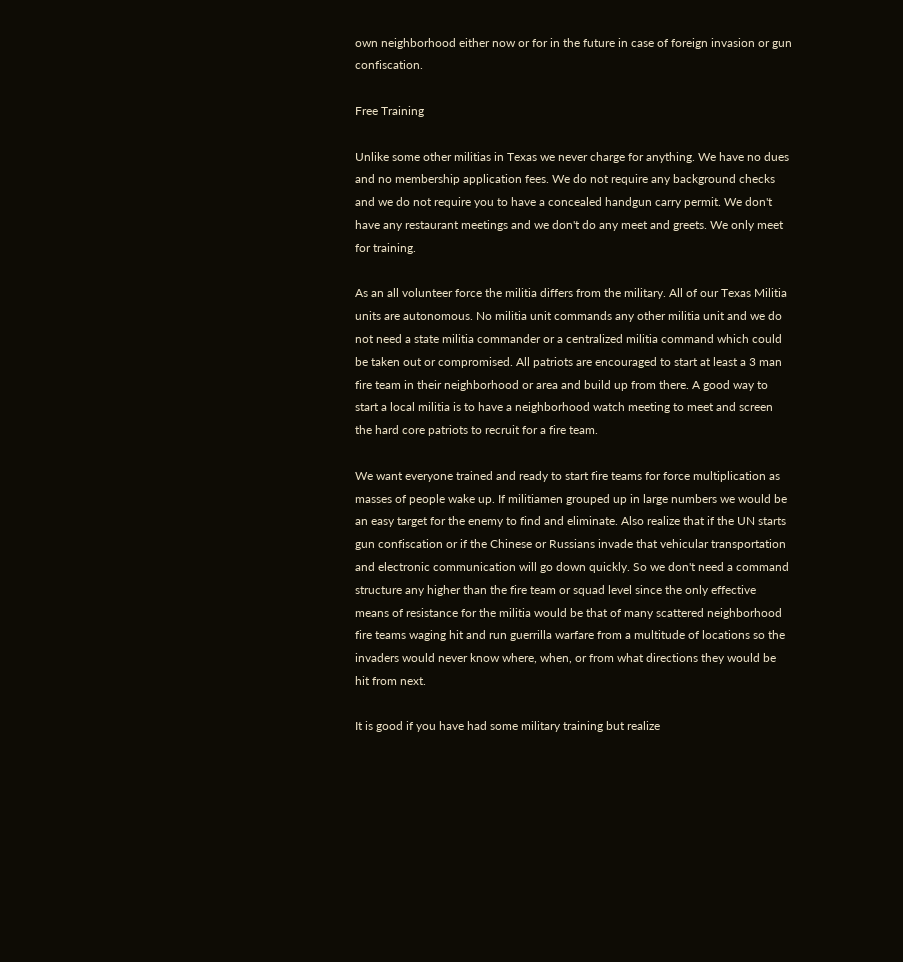own neighborhood either now or for in the future in case of foreign invasion or gun confiscation.

Free Training

Unlike some other militias in Texas we never charge for anything. We have no dues and no membership application fees. We do not require any background checks and we do not require you to have a concealed handgun carry permit. We don't have any restaurant meetings and we don't do any meet and greets. We only meet for training.

As an all volunteer force the militia differs from the military. All of our Texas Militia units are autonomous. No militia unit commands any other militia unit and we do not need a state militia commander or a centralized militia command which could be taken out or compromised. All patriots are encouraged to start at least a 3 man fire team in their neighborhood or area and build up from there. A good way to start a local militia is to have a neighborhood watch meeting to meet and screen the hard core patriots to recruit for a fire team.

We want everyone trained and ready to start fire teams for force multiplication as masses of people wake up. If militiamen grouped up in large numbers we would be an easy target for the enemy to find and eliminate. Also realize that if the UN starts gun confiscation or if the Chinese or Russians invade that vehicular transportation and electronic communication will go down quickly. So we don't need a command structure any higher than the fire team or squad level since the only effective means of resistance for the militia would be that of many scattered neighborhood fire teams waging hit and run guerrilla warfare from a multitude of locations so the invaders would never know where, when, or from what directions they would be hit from next.

It is good if you have had some military training but realize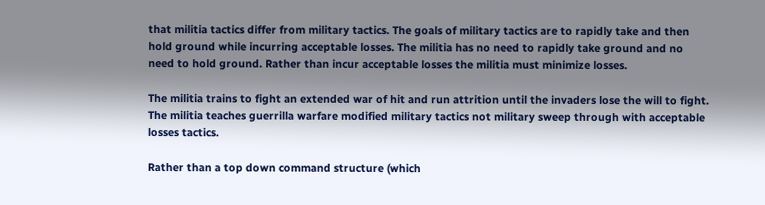that militia tactics differ from military tactics. The goals of military tactics are to rapidly take and then hold ground while incurring acceptable losses. The militia has no need to rapidly take ground and no need to hold ground. Rather than incur acceptable losses the militia must minimize losses.

The militia trains to fight an extended war of hit and run attrition until the invaders lose the will to fight. The militia teaches guerrilla warfare modified military tactics not military sweep through with acceptable losses tactics.

Rather than a top down command structure (which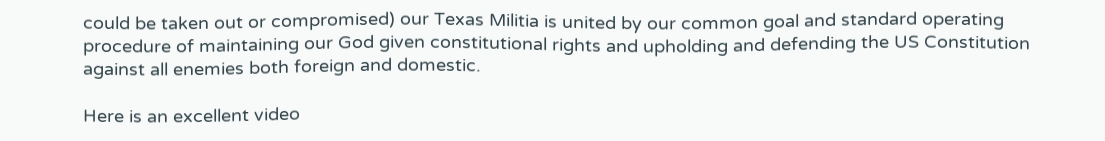could be taken out or compromised) our Texas Militia is united by our common goal and standard operating procedure of maintaining our God given constitutional rights and upholding and defending the US Constitution against all enemies both foreign and domestic.

Here is an excellent video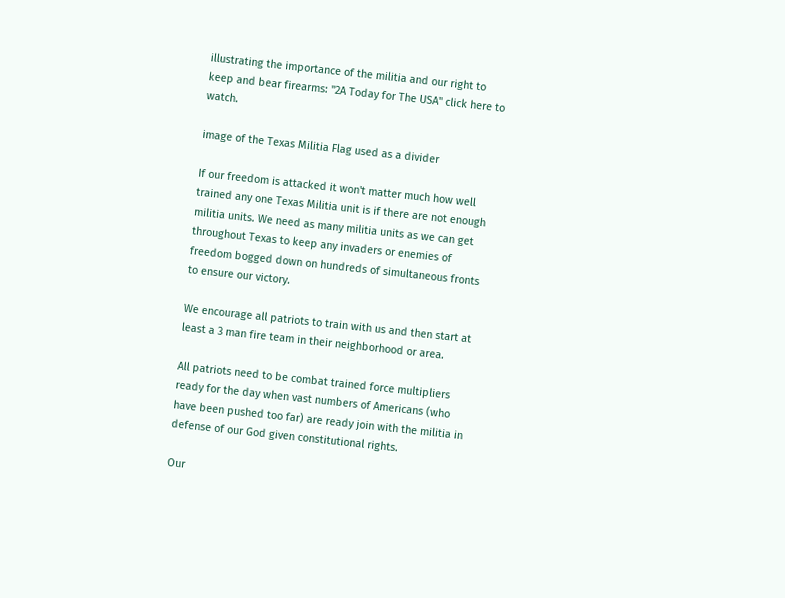illustrating the importance of the militia and our right to keep and bear firearms: "2A Today for The USA" click here to watch.

image of the Texas Militia Flag used as a divider

If our freedom is attacked it won't matter much how well trained any one Texas Militia unit is if there are not enough militia units. We need as many militia units as we can get throughout Texas to keep any invaders or enemies of freedom bogged down on hundreds of simultaneous fronts to ensure our victory.

We encourage all patriots to train with us and then start at least a 3 man fire team in their neighborhood or area.

All patriots need to be combat trained force multipliers ready for the day when vast numbers of Americans (who have been pushed too far) are ready join with the militia in defense of our God given constitutional rights.

Our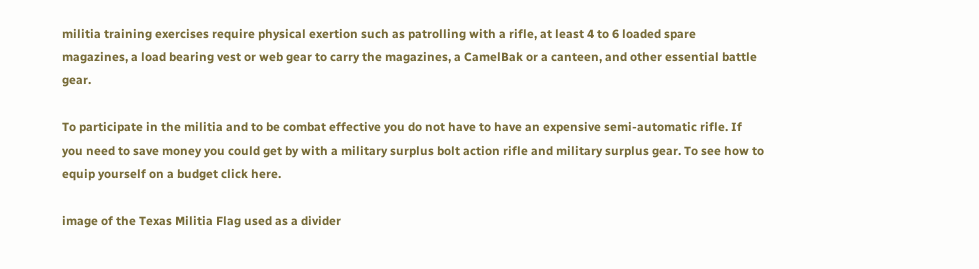militia training exercises require physical exertion such as patrolling with a rifle, at least 4 to 6 loaded spare magazines, a load bearing vest or web gear to carry the magazines, a CamelBak or a canteen, and other essential battle gear.

To participate in the militia and to be combat effective you do not have to have an expensive semi-automatic rifle. If you need to save money you could get by with a military surplus bolt action rifle and military surplus gear. To see how to equip yourself on a budget click here.

image of the Texas Militia Flag used as a divider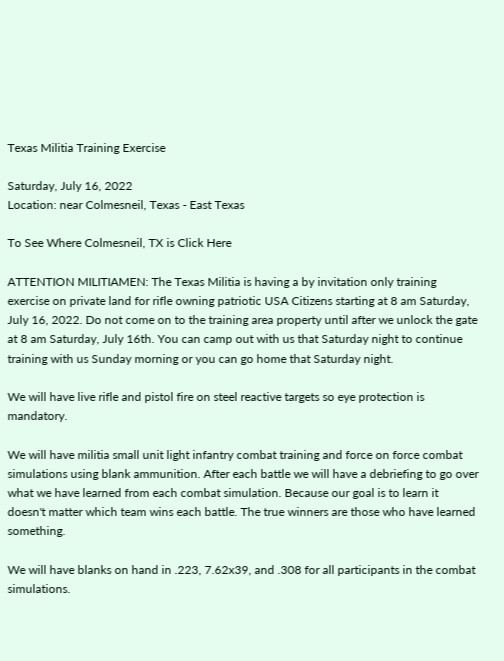Texas Militia Training Exercise

Saturday, July 16, 2022
Location: near Colmesneil, Texas - East Texas

To See Where Colmesneil, TX is Click Here

ATTENTION MILITIAMEN: The Texas Militia is having a by invitation only training exercise on private land for rifle owning patriotic USA Citizens starting at 8 am Saturday, July 16, 2022. Do not come on to the training area property until after we unlock the gate at 8 am Saturday, July 16th. You can camp out with us that Saturday night to continue training with us Sunday morning or you can go home that Saturday night.

We will have live rifle and pistol fire on steel reactive targets so eye protection is mandatory.

We will have militia small unit light infantry combat training and force on force combat simulations using blank ammunition. After each battle we will have a debriefing to go over what we have learned from each combat simulation. Because our goal is to learn it doesn't matter which team wins each battle. The true winners are those who have learned something.

We will have blanks on hand in .223, 7.62x39, and .308 for all participants in the combat simulations.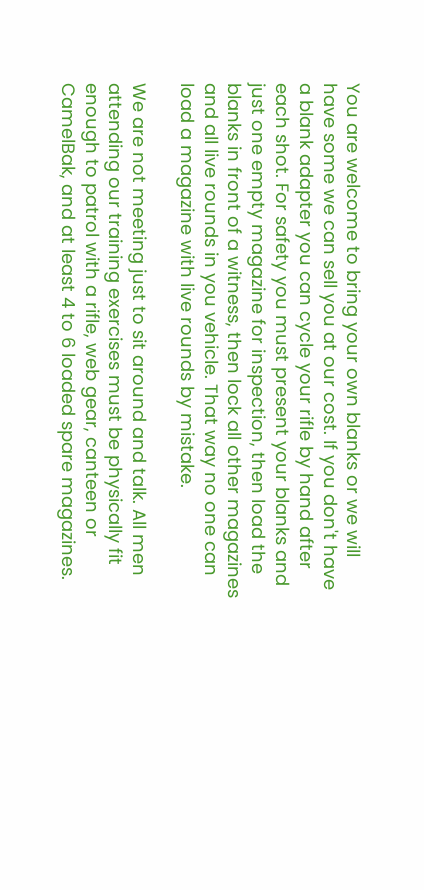You are welcome to bring your own blanks or we will have some we can sell you at our cost. If you don't have a blank adapter you can cycle your rifle by hand after each shot. For safety you must present your blanks and just one empty magazine for inspection, then load the blanks in front of a witness, then lock all other magazines and all live rounds in you vehicle. That way no one can load a magazine with live rounds by mistake.

We are not meeting just to sit around and talk. All men attending our training exercises must be physically fit enough to patrol with a rifle, web gear, canteen or CamelBak, and at least 4 to 6 loaded spare magazines.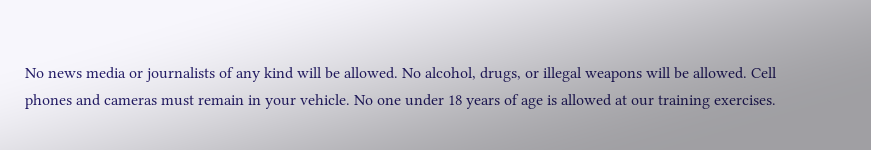No news media or journalists of any kind will be allowed. No alcohol, drugs, or illegal weapons will be allowed. Cell phones and cameras must remain in your vehicle. No one under 18 years of age is allowed at our training exercises.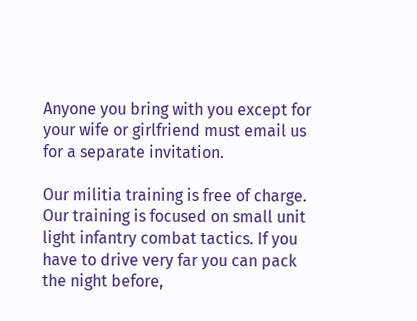Anyone you bring with you except for your wife or girlfriend must email us for a separate invitation.

Our militia training is free of charge. Our training is focused on small unit light infantry combat tactics. If you have to drive very far you can pack the night before,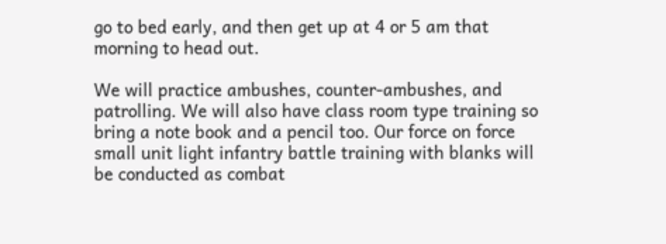go to bed early, and then get up at 4 or 5 am that morning to head out.

We will practice ambushes, counter-ambushes, and patrolling. We will also have class room type training so bring a note book and a pencil too. Our force on force small unit light infantry battle training with blanks will be conducted as combat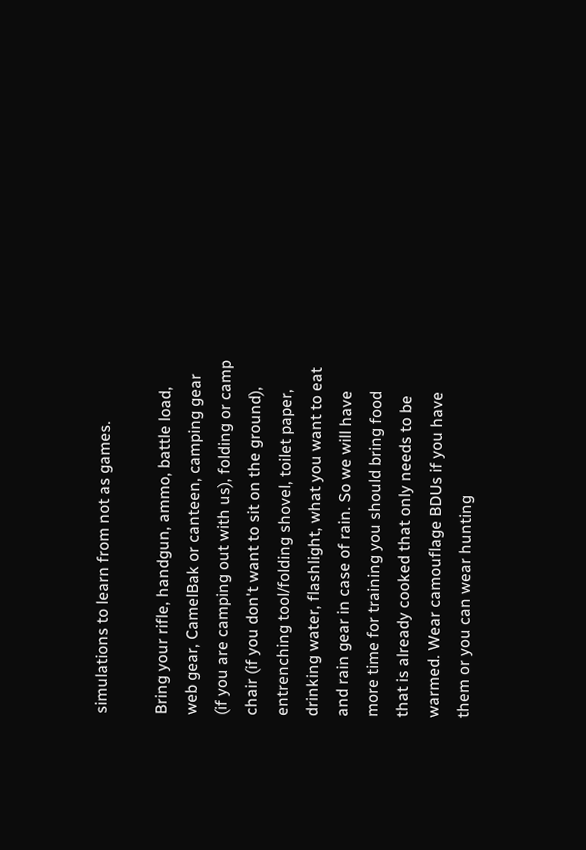simulations to learn from not as games.

Bring your rifle, handgun, ammo, battle load, web gear, CamelBak or canteen, camping gear (if you are camping out with us), folding or camp chair (if you don't want to sit on the ground), entrenching tool/folding shovel, toilet paper, drinking water, flashlight, what you want to eat and rain gear in case of rain. So we will have more time for training you should bring food that is already cooked that only needs to be warmed. Wear camouflage BDUs if you have them or you can wear hunting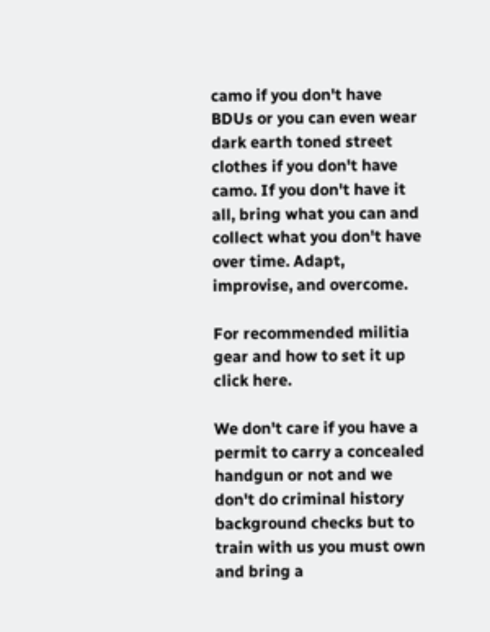camo if you don't have BDUs or you can even wear dark earth toned street clothes if you don't have camo. If you don't have it all, bring what you can and collect what you don't have over time. Adapt, improvise, and overcome.

For recommended militia gear and how to set it up click here.

We don't care if you have a permit to carry a concealed handgun or not and we don't do criminal history background checks but to train with us you must own and bring a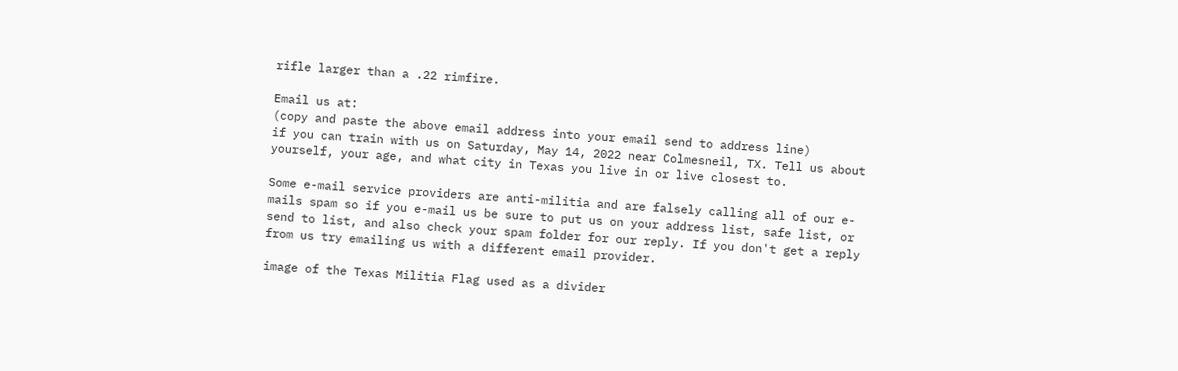rifle larger than a .22 rimfire.

Email us at:
(copy and paste the above email address into your email send to address line)
if you can train with us on Saturday, May 14, 2022 near Colmesneil, TX. Tell us about yourself, your age, and what city in Texas you live in or live closest to.

Some e-mail service providers are anti-militia and are falsely calling all of our e-mails spam so if you e-mail us be sure to put us on your address list, safe list, or send to list, and also check your spam folder for our reply. If you don't get a reply from us try emailing us with a different email provider.

image of the Texas Militia Flag used as a divider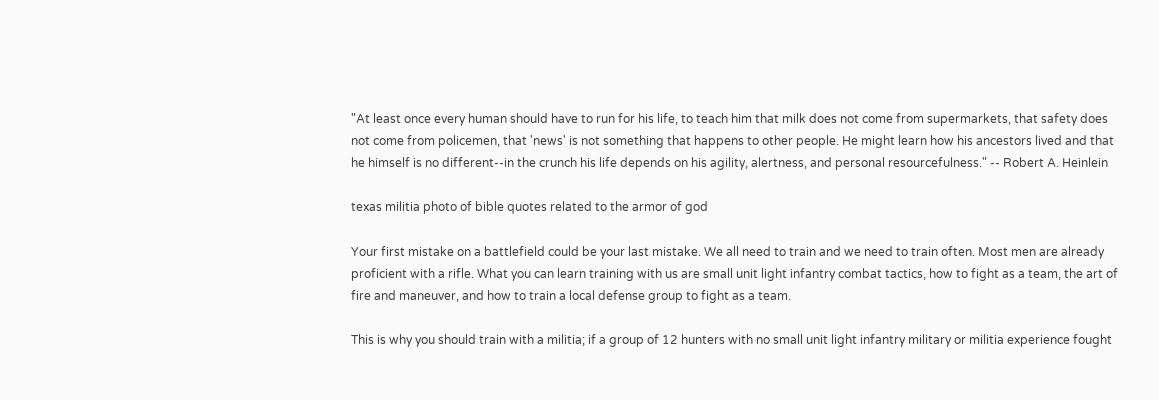"At least once every human should have to run for his life, to teach him that milk does not come from supermarkets, that safety does not come from policemen, that 'news' is not something that happens to other people. He might learn how his ancestors lived and that he himself is no different--in the crunch his life depends on his agility, alertness, and personal resourcefulness." -- Robert A. Heinlein

texas militia photo of bible quotes related to the armor of god

Your first mistake on a battlefield could be your last mistake. We all need to train and we need to train often. Most men are already proficient with a rifle. What you can learn training with us are small unit light infantry combat tactics, how to fight as a team, the art of fire and maneuver, and how to train a local defense group to fight as a team.

This is why you should train with a militia; if a group of 12 hunters with no small unit light infantry military or militia experience fought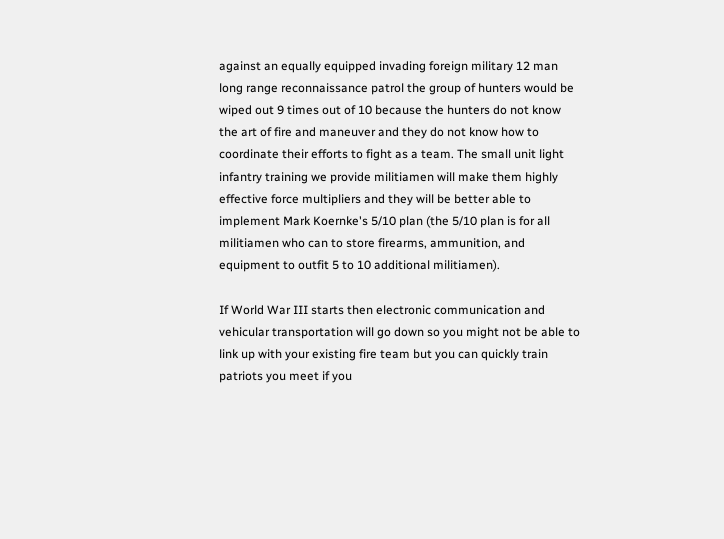against an equally equipped invading foreign military 12 man long range reconnaissance patrol the group of hunters would be wiped out 9 times out of 10 because the hunters do not know the art of fire and maneuver and they do not know how to coordinate their efforts to fight as a team. The small unit light infantry training we provide militiamen will make them highly effective force multipliers and they will be better able to implement Mark Koernke's 5/10 plan (the 5/10 plan is for all militiamen who can to store firearms, ammunition, and equipment to outfit 5 to 10 additional militiamen).

If World War III starts then electronic communication and vehicular transportation will go down so you might not be able to link up with your existing fire team but you can quickly train patriots you meet if you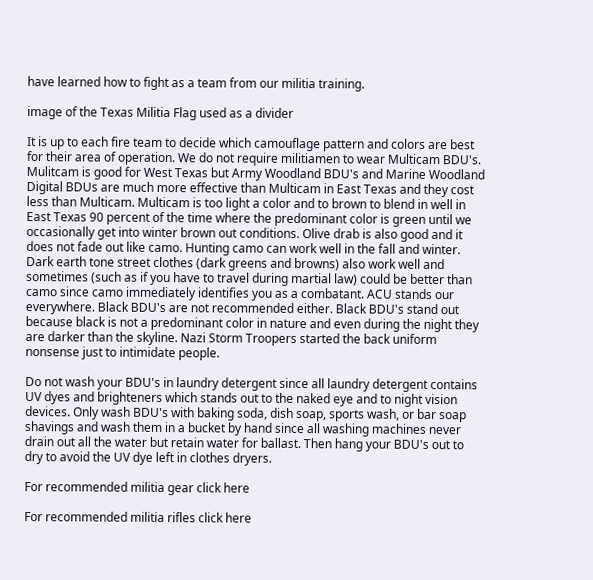have learned how to fight as a team from our militia training.

image of the Texas Militia Flag used as a divider

It is up to each fire team to decide which camouflage pattern and colors are best for their area of operation. We do not require militiamen to wear Multicam BDU's. Mulitcam is good for West Texas but Army Woodland BDU's and Marine Woodland Digital BDUs are much more effective than Multicam in East Texas and they cost less than Multicam. Multicam is too light a color and to brown to blend in well in East Texas 90 percent of the time where the predominant color is green until we occasionally get into winter brown out conditions. Olive drab is also good and it does not fade out like camo. Hunting camo can work well in the fall and winter. Dark earth tone street clothes (dark greens and browns) also work well and sometimes (such as if you have to travel during martial law) could be better than camo since camo immediately identifies you as a combatant. ACU stands our everywhere. Black BDU's are not recommended either. Black BDU's stand out because black is not a predominant color in nature and even during the night they are darker than the skyline. Nazi Storm Troopers started the back uniform nonsense just to intimidate people.

Do not wash your BDU's in laundry detergent since all laundry detergent contains UV dyes and brighteners which stands out to the naked eye and to night vision devices. Only wash BDU's with baking soda, dish soap, sports wash, or bar soap shavings and wash them in a bucket by hand since all washing machines never drain out all the water but retain water for ballast. Then hang your BDU's out to dry to avoid the UV dye left in clothes dryers.

For recommended militia gear click here

For recommended militia rifles click here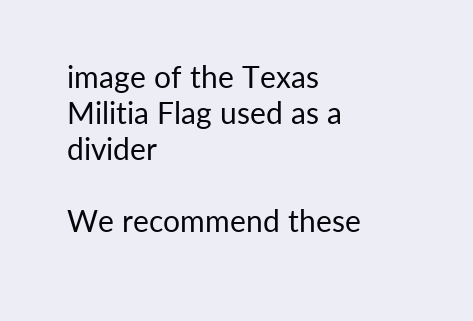image of the Texas Militia Flag used as a divider

We recommend these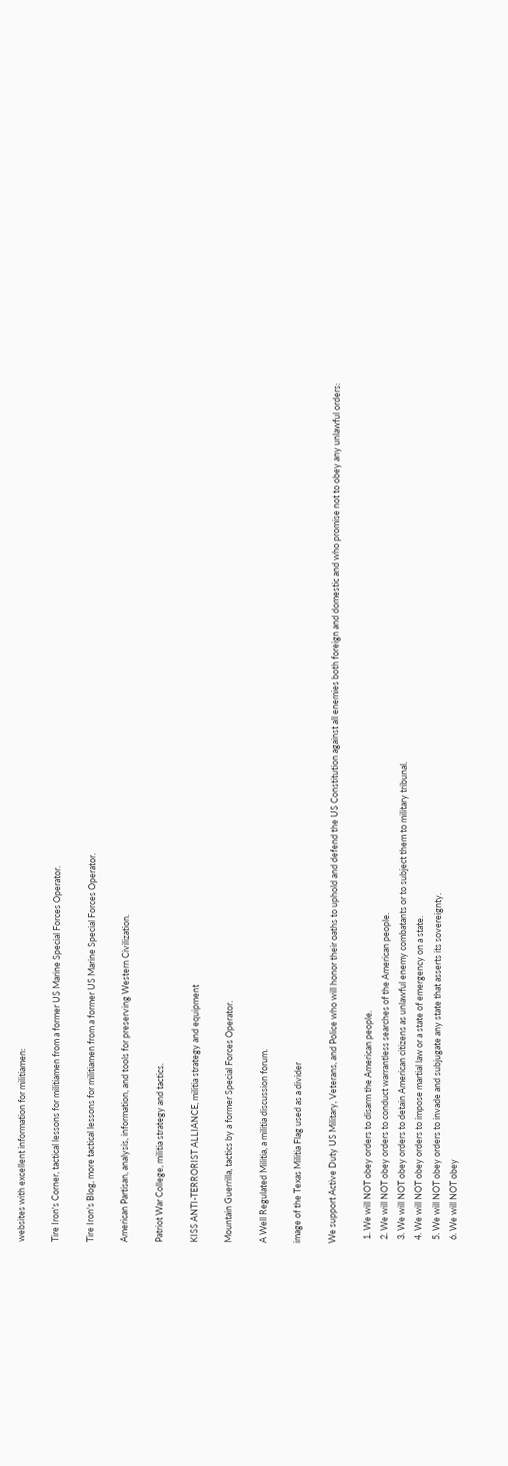websites with excellent information for militiamen:

Tire Iron's Corner, tactical lessons for militiamen from a former US Marine Special Forces Operator.

Tire Iron's Blog, more tactical lessons for militiamen from a former US Marine Special Forces Operator.

American Partisan, analysis, information, and tools for preserving Western Civilization.

Patriot War College, militia strategy and tactics.

KISS ANTI-TERRORIST ALLIANCE, militia strategy and equipment

Mountain Guerrilla, tactics by a former Special Forces Operator.

A Well Regulated Militia, a militia discussion forum.

image of the Texas Militia Flag used as a divider

We support Active Duty US Military, Veterans, and Police who will honor their oaths to uphold and defend the US Constitution against all enemies both foreign and domestic and who promise not to obey any unlawful orders:

  1. We will NOT obey orders to disarm the American people.
  2. We will NOT obey orders to conduct warrantless searches of the American people.
  3. We will NOT obey orders to detain American citizens as unlawful enemy combatants or to subject them to military tribunal.
  4. We will NOT obey orders to impose martial law or a state of emergency on a state.
  5. We will NOT obey orders to invade and subjugate any state that asserts its sovereignty.
  6. We will NOT obey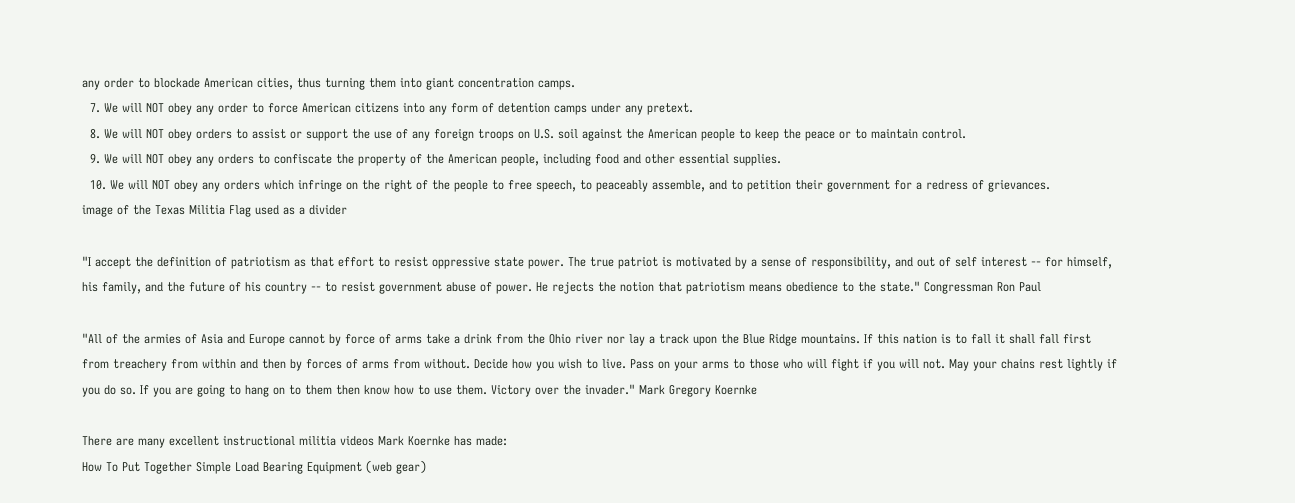any order to blockade American cities, thus turning them into giant concentration camps.
  7. We will NOT obey any order to force American citizens into any form of detention camps under any pretext.
  8. We will NOT obey orders to assist or support the use of any foreign troops on U.S. soil against the American people to keep the peace or to maintain control.
  9. We will NOT obey any orders to confiscate the property of the American people, including food and other essential supplies.
  10. We will NOT obey any orders which infringe on the right of the people to free speech, to peaceably assemble, and to petition their government for a redress of grievances.
image of the Texas Militia Flag used as a divider

"I accept the definition of patriotism as that effort to resist oppressive state power. The true patriot is motivated by a sense of responsibility, and out of self interest -- for himself, his family, and the future of his country -- to resist government abuse of power. He rejects the notion that patriotism means obedience to the state." Congressman Ron Paul

"All of the armies of Asia and Europe cannot by force of arms take a drink from the Ohio river nor lay a track upon the Blue Ridge mountains. If this nation is to fall it shall fall first from treachery from within and then by forces of arms from without. Decide how you wish to live. Pass on your arms to those who will fight if you will not. May your chains rest lightly if you do so. If you are going to hang on to them then know how to use them. Victory over the invader." Mark Gregory Koernke

There are many excellent instructional militia videos Mark Koernke has made:
How To Put Together Simple Load Bearing Equipment (web gear)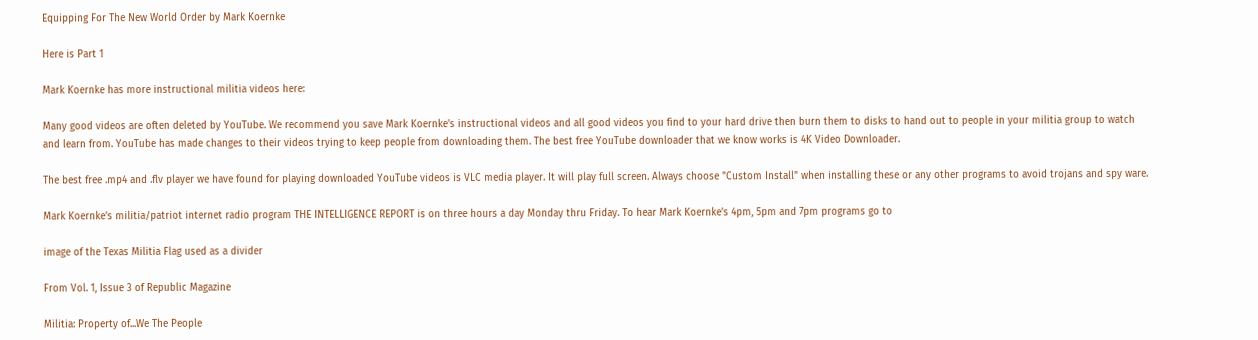Equipping For The New World Order by Mark Koernke

Here is Part 1

Mark Koernke has more instructional militia videos here:

Many good videos are often deleted by YouTube. We recommend you save Mark Koernke's instructional videos and all good videos you find to your hard drive then burn them to disks to hand out to people in your militia group to watch and learn from. YouTube has made changes to their videos trying to keep people from downloading them. The best free YouTube downloader that we know works is 4K Video Downloader.

The best free .mp4 and .flv player we have found for playing downloaded YouTube videos is VLC media player. It will play full screen. Always choose "Custom Install" when installing these or any other programs to avoid trojans and spy ware.

Mark Koernke's militia/patriot internet radio program THE INTELLIGENCE REPORT is on three hours a day Monday thru Friday. To hear Mark Koernke's 4pm, 5pm and 7pm programs go to

image of the Texas Militia Flag used as a divider

From Vol. 1, Issue 3 of Republic Magazine

Militia: Property of...We The People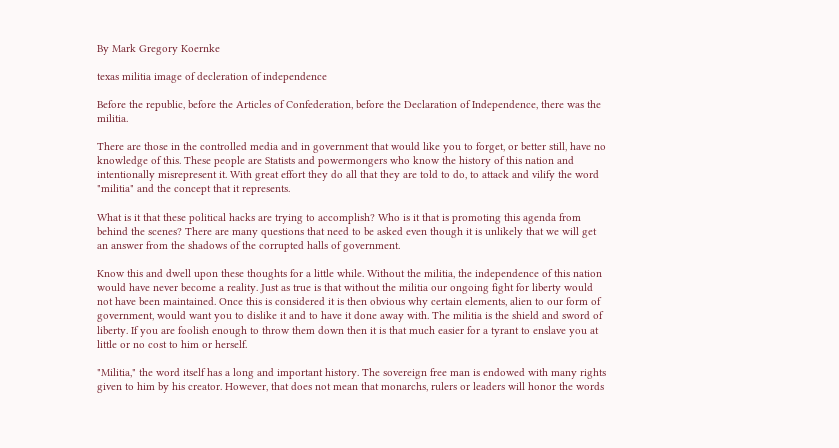By Mark Gregory Koernke

texas militia image of decleration of independence

Before the republic, before the Articles of Confederation, before the Declaration of Independence, there was the militia.

There are those in the controlled media and in government that would like you to forget, or better still, have no knowledge of this. These people are Statists and powermongers who know the history of this nation and intentionally misrepresent it. With great effort they do all that they are told to do, to attack and vilify the word "militia" and the concept that it represents.

What is it that these political hacks are trying to accomplish? Who is it that is promoting this agenda from behind the scenes? There are many questions that need to be asked even though it is unlikely that we will get an answer from the shadows of the corrupted halls of government.

Know this and dwell upon these thoughts for a little while. Without the militia, the independence of this nation would have never become a reality. Just as true is that without the militia our ongoing fight for liberty would not have been maintained. Once this is considered it is then obvious why certain elements, alien to our form of government, would want you to dislike it and to have it done away with. The militia is the shield and sword of liberty. If you are foolish enough to throw them down then it is that much easier for a tyrant to enslave you at little or no cost to him or herself.

"Militia," the word itself has a long and important history. The sovereign free man is endowed with many rights given to him by his creator. However, that does not mean that monarchs, rulers or leaders will honor the words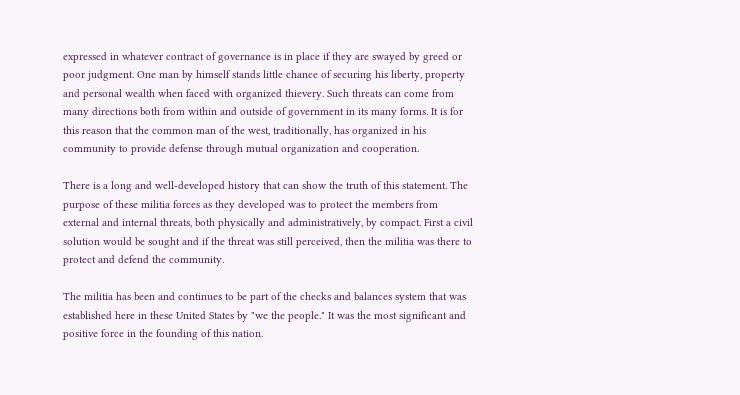expressed in whatever contract of governance is in place if they are swayed by greed or poor judgment. One man by himself stands little chance of securing his liberty, property and personal wealth when faced with organized thievery. Such threats can come from many directions both from within and outside of government in its many forms. It is for this reason that the common man of the west, traditionally, has organized in his community to provide defense through mutual organization and cooperation.

There is a long and well-developed history that can show the truth of this statement. The purpose of these militia forces as they developed was to protect the members from external and internal threats, both physically and administratively, by compact. First a civil solution would be sought and if the threat was still perceived, then the militia was there to protect and defend the community.

The militia has been and continues to be part of the checks and balances system that was established here in these United States by "we the people." It was the most significant and positive force in the founding of this nation.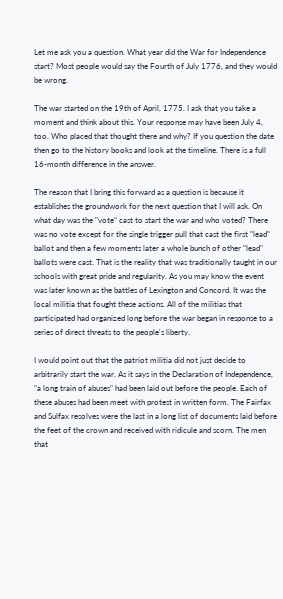Let me ask you a question. What year did the War for Independence start? Most people would say the Fourth of July 1776, and they would be wrong.

The war started on the 19th of April, 1775. I ask that you take a moment and think about this. Your response may have been July 4, too. Who placed that thought there and why? If you question the date then go to the history books and look at the timeline. There is a full 16-month difference in the answer.

The reason that I bring this forward as a question is because it establishes the groundwork for the next question that I will ask. On what day was the "vote" cast to start the war and who voted? There was no vote except for the single trigger pull that cast the first "lead" ballot and then a few moments later a whole bunch of other "lead" ballots were cast. That is the reality that was traditionally taught in our schools with great pride and regularity. As you may know the event was later known as the battles of Lexington and Concord. It was the local militia that fought these actions. All of the militias that participated had organized long before the war began in response to a series of direct threats to the people's liberty.

I would point out that the patriot militia did not just decide to arbitrarily start the war. As it says in the Declaration of Independence, "a long train of abuses" had been laid out before the people. Each of these abuses had been meet with protest in written form. The Fairfax and Sulfax resolves were the last in a long list of documents laid before the feet of the crown and received with ridicule and scorn. The men that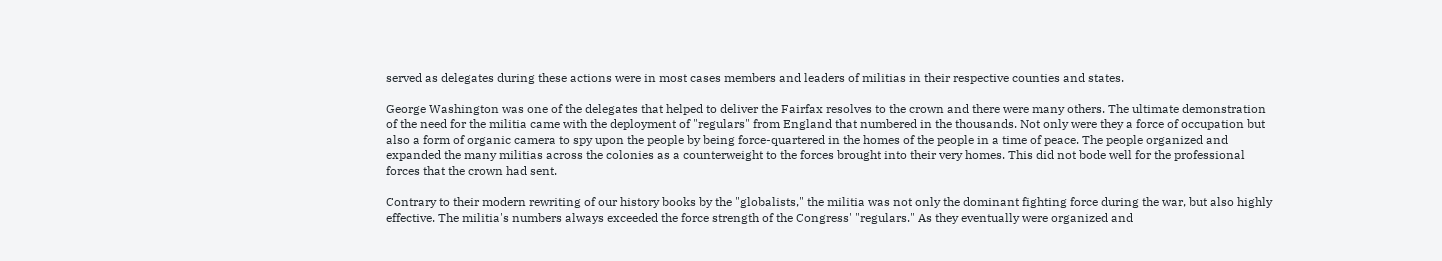served as delegates during these actions were in most cases members and leaders of militias in their respective counties and states.

George Washington was one of the delegates that helped to deliver the Fairfax resolves to the crown and there were many others. The ultimate demonstration of the need for the militia came with the deployment of "regulars" from England that numbered in the thousands. Not only were they a force of occupation but also a form of organic camera to spy upon the people by being force-quartered in the homes of the people in a time of peace. The people organized and expanded the many militias across the colonies as a counterweight to the forces brought into their very homes. This did not bode well for the professional forces that the crown had sent.

Contrary to their modern rewriting of our history books by the "globalists," the militia was not only the dominant fighting force during the war, but also highly effective. The militia's numbers always exceeded the force strength of the Congress' "regulars." As they eventually were organized and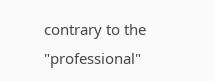contrary to the "professional"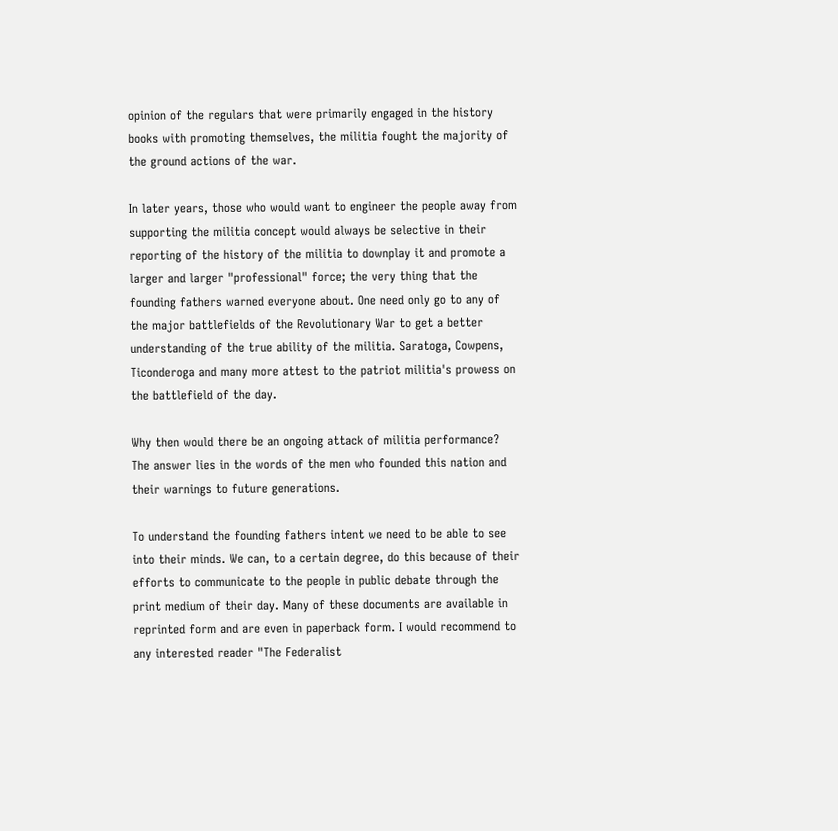opinion of the regulars that were primarily engaged in the history books with promoting themselves, the militia fought the majority of the ground actions of the war.

In later years, those who would want to engineer the people away from supporting the militia concept would always be selective in their reporting of the history of the militia to downplay it and promote a larger and larger "professional" force; the very thing that the founding fathers warned everyone about. One need only go to any of the major battlefields of the Revolutionary War to get a better understanding of the true ability of the militia. Saratoga, Cowpens, Ticonderoga and many more attest to the patriot militia's prowess on the battlefield of the day.

Why then would there be an ongoing attack of militia performance? The answer lies in the words of the men who founded this nation and their warnings to future generations.

To understand the founding fathers intent we need to be able to see into their minds. We can, to a certain degree, do this because of their efforts to communicate to the people in public debate through the print medium of their day. Many of these documents are available in reprinted form and are even in paperback form. I would recommend to any interested reader "The Federalist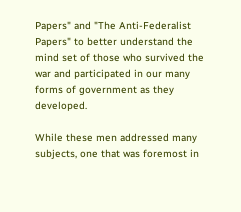Papers" and "The Anti-Federalist Papers" to better understand the mind set of those who survived the war and participated in our many forms of government as they developed.

While these men addressed many subjects, one that was foremost in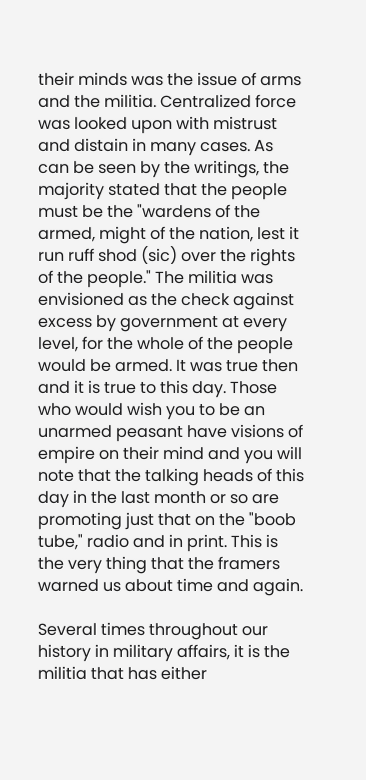their minds was the issue of arms and the militia. Centralized force was looked upon with mistrust and distain in many cases. As can be seen by the writings, the majority stated that the people must be the "wardens of the armed, might of the nation, lest it run ruff shod (sic) over the rights of the people." The militia was envisioned as the check against excess by government at every level, for the whole of the people would be armed. It was true then and it is true to this day. Those who would wish you to be an unarmed peasant have visions of empire on their mind and you will note that the talking heads of this day in the last month or so are promoting just that on the "boob tube," radio and in print. This is the very thing that the framers warned us about time and again.

Several times throughout our history in military affairs, it is the militia that has either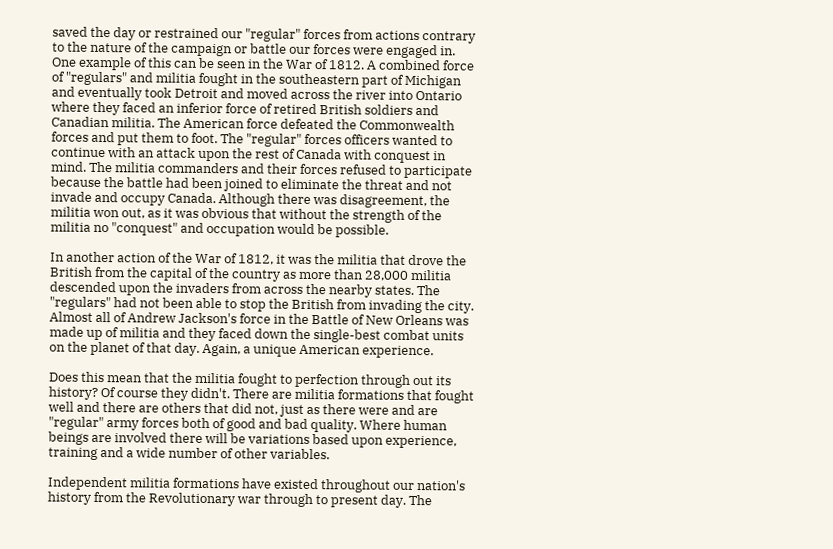saved the day or restrained our "regular" forces from actions contrary to the nature of the campaign or battle our forces were engaged in. One example of this can be seen in the War of 1812. A combined force of "regulars" and militia fought in the southeastern part of Michigan and eventually took Detroit and moved across the river into Ontario where they faced an inferior force of retired British soldiers and Canadian militia. The American force defeated the Commonwealth forces and put them to foot. The "regular" forces officers wanted to continue with an attack upon the rest of Canada with conquest in mind. The militia commanders and their forces refused to participate because the battle had been joined to eliminate the threat and not invade and occupy Canada. Although there was disagreement, the militia won out, as it was obvious that without the strength of the militia no "conquest" and occupation would be possible.

In another action of the War of 1812, it was the militia that drove the British from the capital of the country as more than 28,000 militia descended upon the invaders from across the nearby states. The "regulars" had not been able to stop the British from invading the city. Almost all of Andrew Jackson's force in the Battle of New Orleans was made up of militia and they faced down the single-best combat units on the planet of that day. Again, a unique American experience.

Does this mean that the militia fought to perfection through out its history? Of course they didn't. There are militia formations that fought well and there are others that did not, just as there were and are "regular" army forces both of good and bad quality. Where human beings are involved there will be variations based upon experience, training and a wide number of other variables.

Independent militia formations have existed throughout our nation's history from the Revolutionary war through to present day. The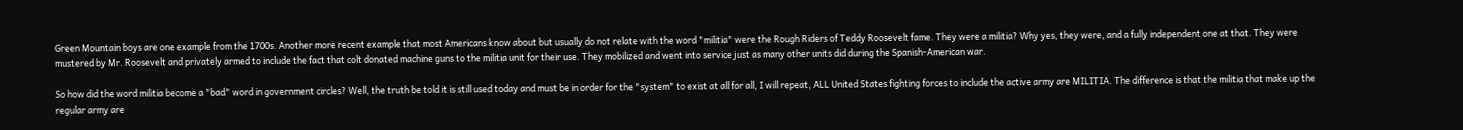Green Mountain boys are one example from the 1700s. Another more recent example that most Americans know about but usually do not relate with the word "militia" were the Rough Riders of Teddy Roosevelt fame. They were a militia? Why yes, they were, and a fully independent one at that. They were mustered by Mr. Roosevelt and privately armed to include the fact that colt donated machine guns to the militia unit for their use. They mobilized and went into service just as many other units did during the Spanish-American war.

So how did the word militia become a "bad" word in government circles? Well, the truth be told it is still used today and must be in order for the "system" to exist at all for all, I will repeat, ALL United States fighting forces to include the active army are MILITIA. The difference is that the militia that make up the regular army are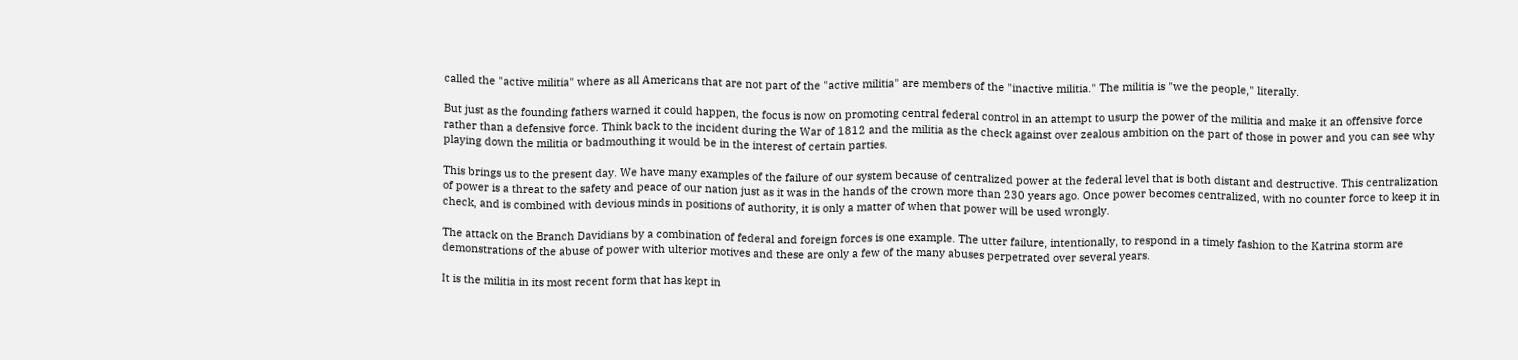called the "active militia" where as all Americans that are not part of the "active militia" are members of the "inactive militia." The militia is "we the people," literally.

But just as the founding fathers warned it could happen, the focus is now on promoting central federal control in an attempt to usurp the power of the militia and make it an offensive force rather than a defensive force. Think back to the incident during the War of 1812 and the militia as the check against over zealous ambition on the part of those in power and you can see why playing down the militia or badmouthing it would be in the interest of certain parties.

This brings us to the present day. We have many examples of the failure of our system because of centralized power at the federal level that is both distant and destructive. This centralization of power is a threat to the safety and peace of our nation just as it was in the hands of the crown more than 230 years ago. Once power becomes centralized, with no counter force to keep it in check, and is combined with devious minds in positions of authority, it is only a matter of when that power will be used wrongly.

The attack on the Branch Davidians by a combination of federal and foreign forces is one example. The utter failure, intentionally, to respond in a timely fashion to the Katrina storm are demonstrations of the abuse of power with ulterior motives and these are only a few of the many abuses perpetrated over several years.

It is the militia in its most recent form that has kept in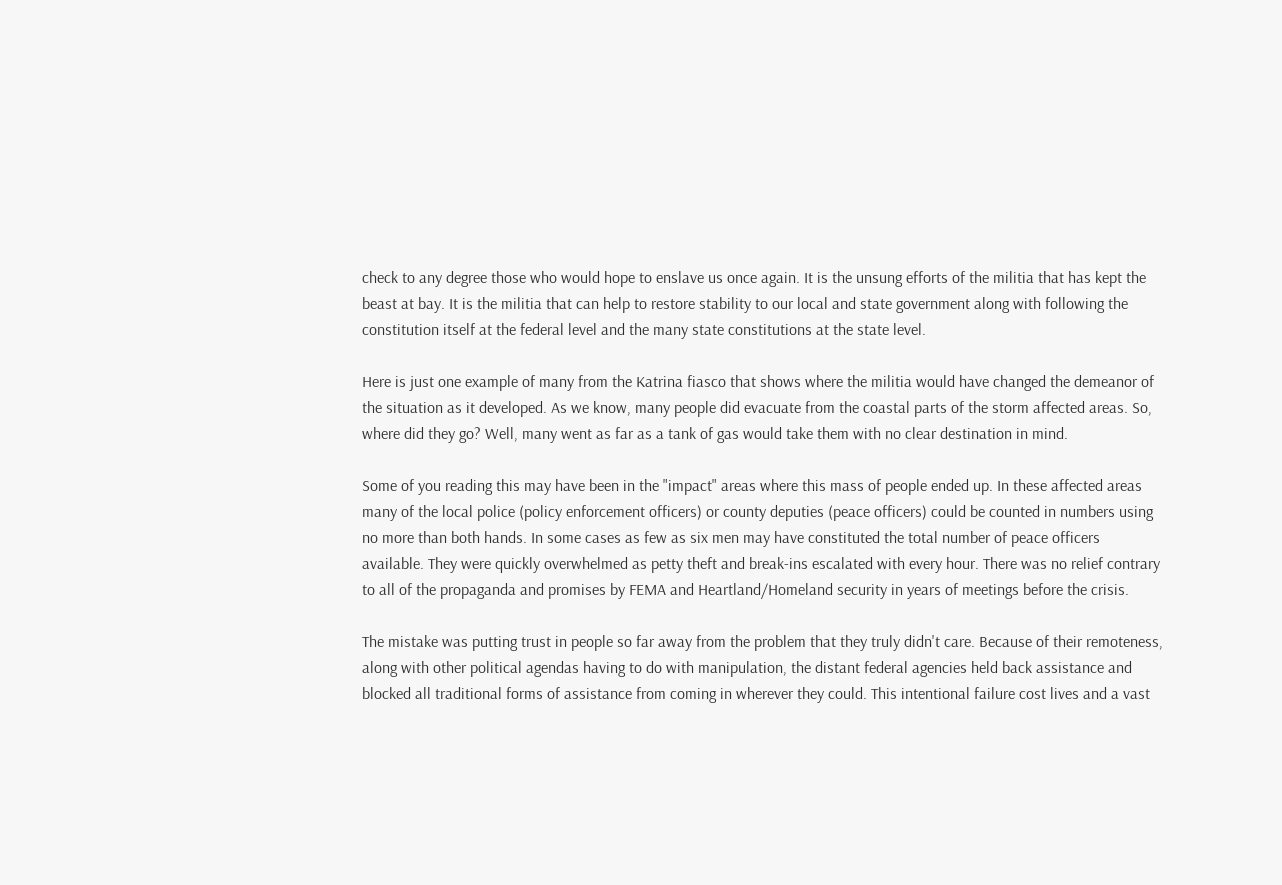check to any degree those who would hope to enslave us once again. It is the unsung efforts of the militia that has kept the beast at bay. It is the militia that can help to restore stability to our local and state government along with following the constitution itself at the federal level and the many state constitutions at the state level.

Here is just one example of many from the Katrina fiasco that shows where the militia would have changed the demeanor of the situation as it developed. As we know, many people did evacuate from the coastal parts of the storm affected areas. So, where did they go? Well, many went as far as a tank of gas would take them with no clear destination in mind.

Some of you reading this may have been in the "impact" areas where this mass of people ended up. In these affected areas many of the local police (policy enforcement officers) or county deputies (peace officers) could be counted in numbers using no more than both hands. In some cases as few as six men may have constituted the total number of peace officers available. They were quickly overwhelmed as petty theft and break-ins escalated with every hour. There was no relief contrary to all of the propaganda and promises by FEMA and Heartland/Homeland security in years of meetings before the crisis.

The mistake was putting trust in people so far away from the problem that they truly didn't care. Because of their remoteness, along with other political agendas having to do with manipulation, the distant federal agencies held back assistance and blocked all traditional forms of assistance from coming in wherever they could. This intentional failure cost lives and a vast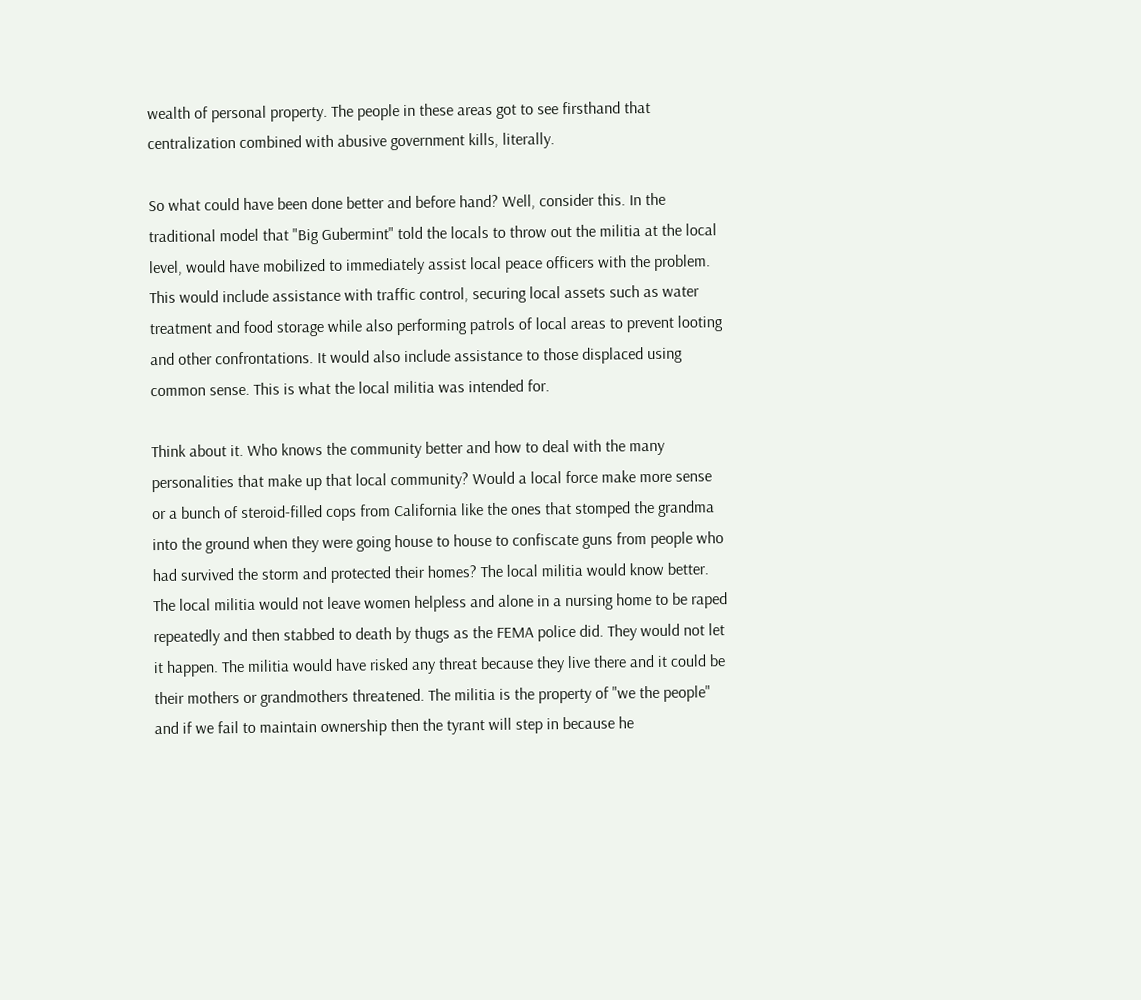wealth of personal property. The people in these areas got to see firsthand that centralization combined with abusive government kills, literally.

So what could have been done better and before hand? Well, consider this. In the traditional model that "Big Gubermint" told the locals to throw out the militia at the local level, would have mobilized to immediately assist local peace officers with the problem. This would include assistance with traffic control, securing local assets such as water treatment and food storage while also performing patrols of local areas to prevent looting and other confrontations. It would also include assistance to those displaced using common sense. This is what the local militia was intended for.

Think about it. Who knows the community better and how to deal with the many personalities that make up that local community? Would a local force make more sense or a bunch of steroid-filled cops from California like the ones that stomped the grandma into the ground when they were going house to house to confiscate guns from people who had survived the storm and protected their homes? The local militia would know better. The local militia would not leave women helpless and alone in a nursing home to be raped repeatedly and then stabbed to death by thugs as the FEMA police did. They would not let it happen. The militia would have risked any threat because they live there and it could be their mothers or grandmothers threatened. The militia is the property of "we the people" and if we fail to maintain ownership then the tyrant will step in because he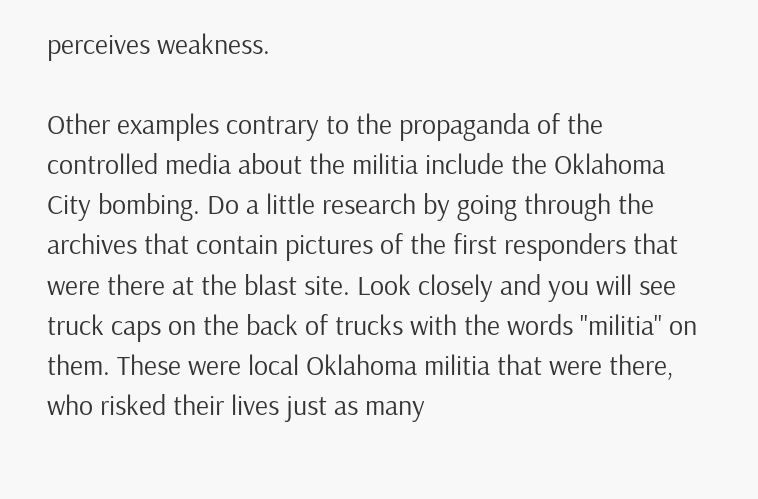perceives weakness.

Other examples contrary to the propaganda of the controlled media about the militia include the Oklahoma City bombing. Do a little research by going through the archives that contain pictures of the first responders that were there at the blast site. Look closely and you will see truck caps on the back of trucks with the words "militia" on them. These were local Oklahoma militia that were there, who risked their lives just as many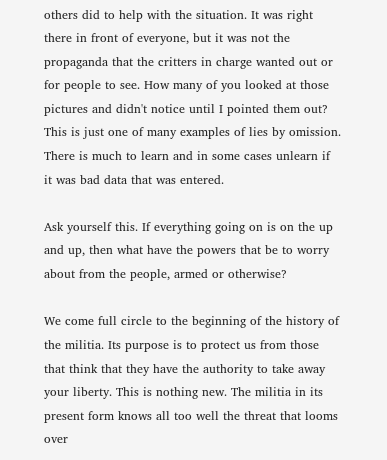others did to help with the situation. It was right there in front of everyone, but it was not the propaganda that the critters in charge wanted out or for people to see. How many of you looked at those pictures and didn't notice until I pointed them out? This is just one of many examples of lies by omission. There is much to learn and in some cases unlearn if it was bad data that was entered.

Ask yourself this. If everything going on is on the up and up, then what have the powers that be to worry about from the people, armed or otherwise?

We come full circle to the beginning of the history of the militia. Its purpose is to protect us from those that think that they have the authority to take away your liberty. This is nothing new. The militia in its present form knows all too well the threat that looms over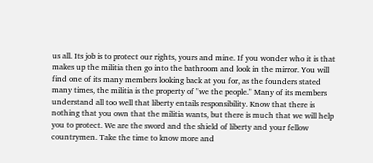us all. Its job is to protect our rights, yours and mine. If you wonder who it is that makes up the militia then go into the bathroom and look in the mirror. You will find one of its many members looking back at you for, as the founders stated many times, the militia is the property of "we the people." Many of its members understand all too well that liberty entails responsibility. Know that there is nothing that you own that the militia wants, but there is much that we will help you to protect. We are the sword and the shield of liberty and your fellow countrymen. Take the time to know more and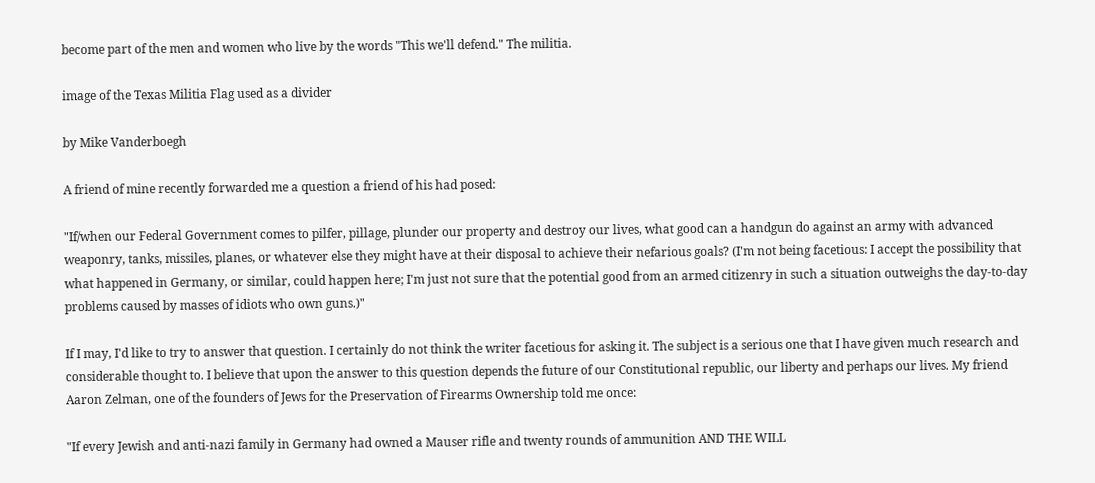become part of the men and women who live by the words "This we'll defend." The militia.

image of the Texas Militia Flag used as a divider

by Mike Vanderboegh

A friend of mine recently forwarded me a question a friend of his had posed:

"If/when our Federal Government comes to pilfer, pillage, plunder our property and destroy our lives, what good can a handgun do against an army with advanced weaponry, tanks, missiles, planes, or whatever else they might have at their disposal to achieve their nefarious goals? (I'm not being facetious: I accept the possibility that what happened in Germany, or similar, could happen here; I'm just not sure that the potential good from an armed citizenry in such a situation outweighs the day-to-day problems caused by masses of idiots who own guns.)"

If I may, I'd like to try to answer that question. I certainly do not think the writer facetious for asking it. The subject is a serious one that I have given much research and considerable thought to. I believe that upon the answer to this question depends the future of our Constitutional republic, our liberty and perhaps our lives. My friend Aaron Zelman, one of the founders of Jews for the Preservation of Firearms Ownership told me once:

"If every Jewish and anti-nazi family in Germany had owned a Mauser rifle and twenty rounds of ammunition AND THE WILL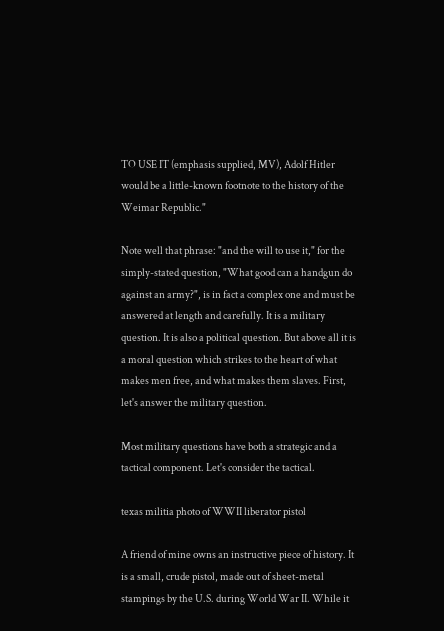TO USE IT (emphasis supplied, MV), Adolf Hitler would be a little-known footnote to the history of the Weimar Republic."

Note well that phrase: "and the will to use it," for the simply-stated question, "What good can a handgun do against an army?", is in fact a complex one and must be answered at length and carefully. It is a military question. It is also a political question. But above all it is a moral question which strikes to the heart of what makes men free, and what makes them slaves. First, let's answer the military question.

Most military questions have both a strategic and a tactical component. Let's consider the tactical.

texas militia photo of WWII liberator pistol

A friend of mine owns an instructive piece of history. It is a small, crude pistol, made out of sheet-metal stampings by the U.S. during World War II. While it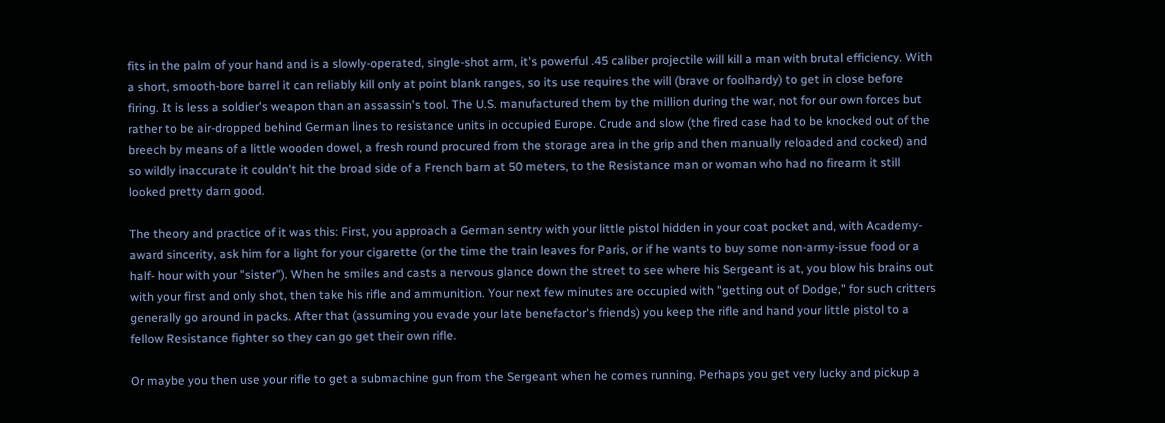fits in the palm of your hand and is a slowly-operated, single-shot arm, it's powerful .45 caliber projectile will kill a man with brutal efficiency. With a short, smooth-bore barrel it can reliably kill only at point blank ranges, so its use requires the will (brave or foolhardy) to get in close before firing. It is less a soldier's weapon than an assassin's tool. The U.S. manufactured them by the million during the war, not for our own forces but rather to be air-dropped behind German lines to resistance units in occupied Europe. Crude and slow (the fired case had to be knocked out of the breech by means of a little wooden dowel, a fresh round procured from the storage area in the grip and then manually reloaded and cocked) and so wildly inaccurate it couldn't hit the broad side of a French barn at 50 meters, to the Resistance man or woman who had no firearm it still looked pretty darn good.

The theory and practice of it was this: First, you approach a German sentry with your little pistol hidden in your coat pocket and, with Academy-award sincerity, ask him for a light for your cigarette (or the time the train leaves for Paris, or if he wants to buy some non-army-issue food or a half- hour with your "sister"). When he smiles and casts a nervous glance down the street to see where his Sergeant is at, you blow his brains out with your first and only shot, then take his rifle and ammunition. Your next few minutes are occupied with "getting out of Dodge," for such critters generally go around in packs. After that (assuming you evade your late benefactor's friends) you keep the rifle and hand your little pistol to a fellow Resistance fighter so they can go get their own rifle.

Or maybe you then use your rifle to get a submachine gun from the Sergeant when he comes running. Perhaps you get very lucky and pickup a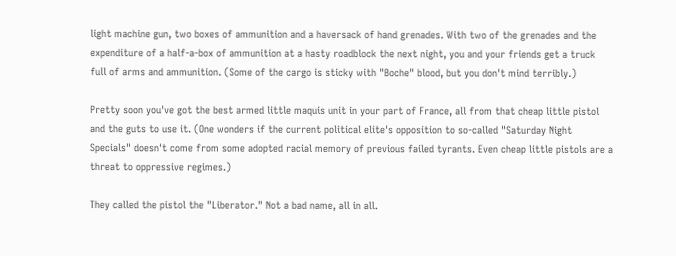light machine gun, two boxes of ammunition and a haversack of hand grenades. With two of the grenades and the expenditure of a half-a-box of ammunition at a hasty roadblock the next night, you and your friends get a truck full of arms and ammunition. (Some of the cargo is sticky with "Boche" blood, but you don't mind terribly.)

Pretty soon you've got the best armed little maquis unit in your part of France, all from that cheap little pistol and the guts to use it. (One wonders if the current political elite's opposition to so-called "Saturday Night Specials" doesn't come from some adopted racial memory of previous failed tyrants. Even cheap little pistols are a threat to oppressive regimes.)

They called the pistol the "Liberator." Not a bad name, all in all.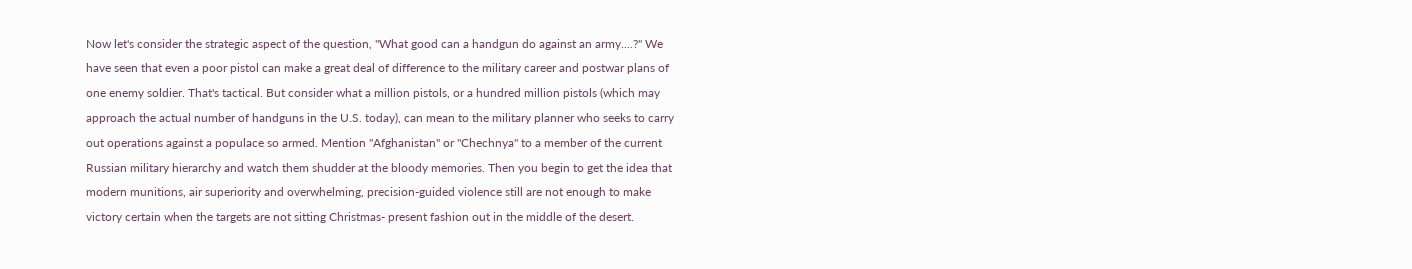Now let's consider the strategic aspect of the question, "What good can a handgun do against an army....?" We have seen that even a poor pistol can make a great deal of difference to the military career and postwar plans of one enemy soldier. That's tactical. But consider what a million pistols, or a hundred million pistols (which may approach the actual number of handguns in the U.S. today), can mean to the military planner who seeks to carry out operations against a populace so armed. Mention "Afghanistan" or "Chechnya" to a member of the current Russian military hierarchy and watch them shudder at the bloody memories. Then you begin to get the idea that modern munitions, air superiority and overwhelming, precision-guided violence still are not enough to make victory certain when the targets are not sitting Christmas- present fashion out in the middle of the desert.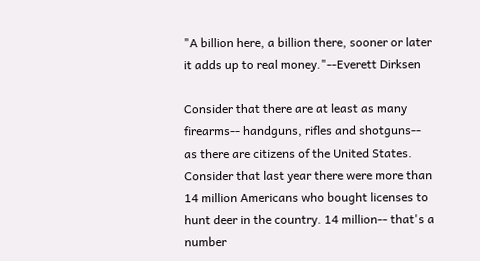"A billion here, a billion there, sooner or later it adds up to real money."--Everett Dirksen

Consider that there are at least as many firearms-- handguns, rifles and shotguns-- as there are citizens of the United States. Consider that last year there were more than 14 million Americans who bought licenses to hunt deer in the country. 14 million-- that's a number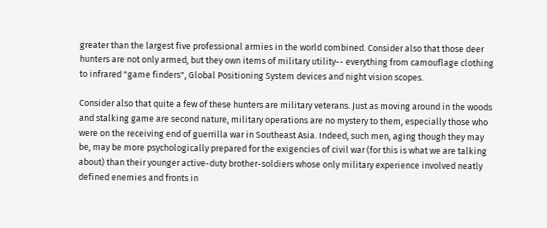greater than the largest five professional armies in the world combined. Consider also that those deer hunters are not only armed, but they own items of military utility-- everything from camouflage clothing to infrared "game finders", Global Positioning System devices and night vision scopes.

Consider also that quite a few of these hunters are military veterans. Just as moving around in the woods and stalking game are second nature, military operations are no mystery to them, especially those who were on the receiving end of guerrilla war in Southeast Asia. Indeed, such men, aging though they may be, may be more psychologically prepared for the exigencies of civil war (for this is what we are talking about) than their younger active-duty brother-soldiers whose only military experience involved neatly defined enemies and fronts in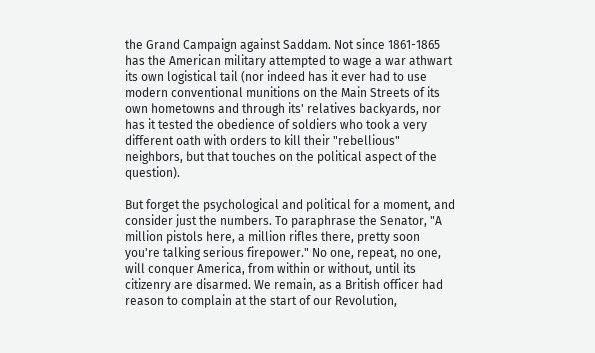the Grand Campaign against Saddam. Not since 1861-1865 has the American military attempted to wage a war athwart its own logistical tail (nor indeed has it ever had to use modern conventional munitions on the Main Streets of its own hometowns and through its' relatives backyards, nor has it tested the obedience of soldiers who took a very different oath with orders to kill their "rebellious" neighbors, but that touches on the political aspect of the question).

But forget the psychological and political for a moment, and consider just the numbers. To paraphrase the Senator, "A million pistols here, a million rifles there, pretty soon you're talking serious firepower." No one, repeat, no one, will conquer America, from within or without, until its citizenry are disarmed. We remain, as a British officer had reason to complain at the start of our Revolution,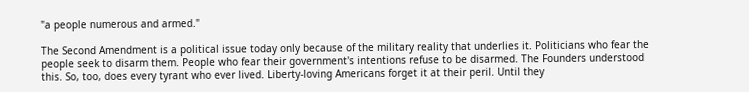"a people numerous and armed."

The Second Amendment is a political issue today only because of the military reality that underlies it. Politicians who fear the people seek to disarm them. People who fear their government's intentions refuse to be disarmed. The Founders understood this. So, too, does every tyrant who ever lived. Liberty-loving Americans forget it at their peril. Until they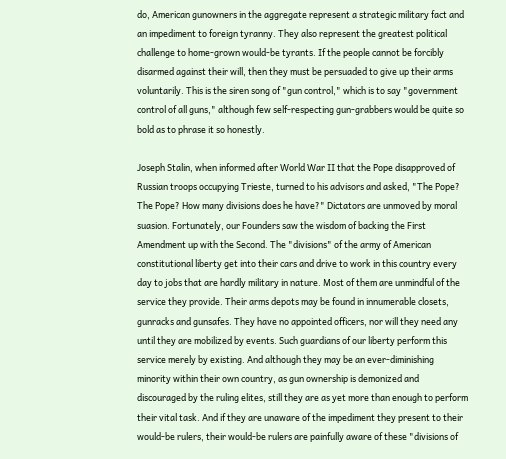do, American gunowners in the aggregate represent a strategic military fact and an impediment to foreign tyranny. They also represent the greatest political challenge to home-grown would-be tyrants. If the people cannot be forcibly disarmed against their will, then they must be persuaded to give up their arms voluntarily. This is the siren song of "gun control," which is to say "government control of all guns," although few self-respecting gun-grabbers would be quite so bold as to phrase it so honestly.

Joseph Stalin, when informed after World War II that the Pope disapproved of Russian troops occupying Trieste, turned to his advisors and asked, "The Pope? The Pope? How many divisions does he have?" Dictators are unmoved by moral suasion. Fortunately, our Founders saw the wisdom of backing the First Amendment up with the Second. The "divisions" of the army of American constitutional liberty get into their cars and drive to work in this country every day to jobs that are hardly military in nature. Most of them are unmindful of the service they provide. Their arms depots may be found in innumerable closets, gunracks and gunsafes. They have no appointed officers, nor will they need any until they are mobilized by events. Such guardians of our liberty perform this service merely by existing. And although they may be an ever-diminishing minority within their own country, as gun ownership is demonized and discouraged by the ruling elites, still they are as yet more than enough to perform their vital task. And if they are unaware of the impediment they present to their would-be rulers, their would-be rulers are painfully aware of these "divisions of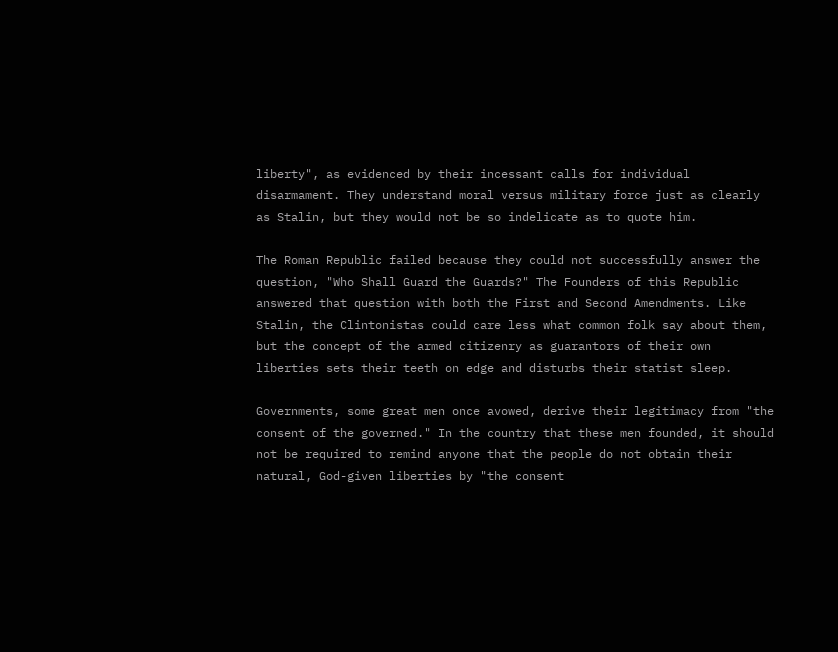liberty", as evidenced by their incessant calls for individual disarmament. They understand moral versus military force just as clearly as Stalin, but they would not be so indelicate as to quote him.

The Roman Republic failed because they could not successfully answer the question, "Who Shall Guard the Guards?" The Founders of this Republic answered that question with both the First and Second Amendments. Like Stalin, the Clintonistas could care less what common folk say about them, but the concept of the armed citizenry as guarantors of their own liberties sets their teeth on edge and disturbs their statist sleep.

Governments, some great men once avowed, derive their legitimacy from "the consent of the governed." In the country that these men founded, it should not be required to remind anyone that the people do not obtain their natural, God-given liberties by "the consent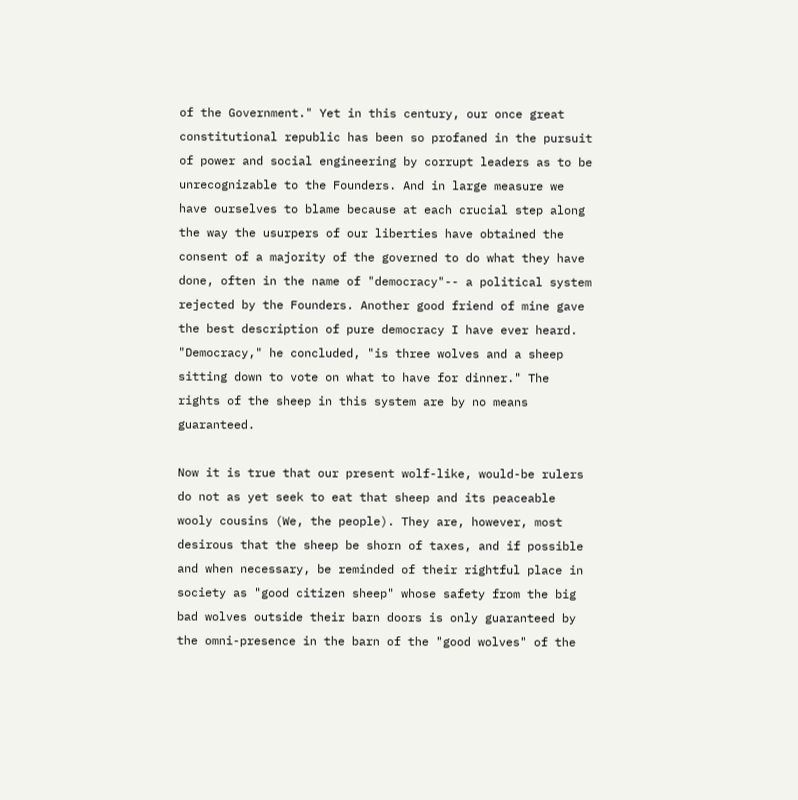of the Government." Yet in this century, our once great constitutional republic has been so profaned in the pursuit of power and social engineering by corrupt leaders as to be unrecognizable to the Founders. And in large measure we have ourselves to blame because at each crucial step along the way the usurpers of our liberties have obtained the consent of a majority of the governed to do what they have done, often in the name of "democracy"-- a political system rejected by the Founders. Another good friend of mine gave the best description of pure democracy I have ever heard. "Democracy," he concluded, "is three wolves and a sheep sitting down to vote on what to have for dinner." The rights of the sheep in this system are by no means guaranteed.

Now it is true that our present wolf-like, would-be rulers do not as yet seek to eat that sheep and its peaceable wooly cousins (We, the people). They are, however, most desirous that the sheep be shorn of taxes, and if possible and when necessary, be reminded of their rightful place in society as "good citizen sheep" whose safety from the big bad wolves outside their barn doors is only guaranteed by the omni-presence in the barn of the "good wolves" of the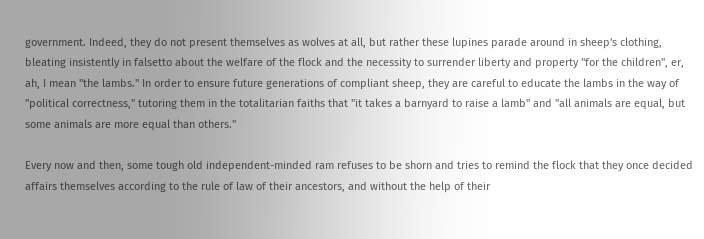government. Indeed, they do not present themselves as wolves at all, but rather these lupines parade around in sheep's clothing, bleating insistently in falsetto about the welfare of the flock and the necessity to surrender liberty and property "for the children", er, ah, I mean "the lambs." In order to ensure future generations of compliant sheep, they are careful to educate the lambs in the way of "political correctness," tutoring them in the totalitarian faiths that "it takes a barnyard to raise a lamb" and "all animals are equal, but some animals are more equal than others."

Every now and then, some tough old independent-minded ram refuses to be shorn and tries to remind the flock that they once decided affairs themselves according to the rule of law of their ancestors, and without the help of their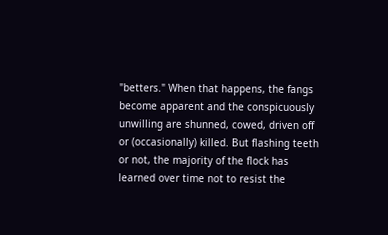"betters." When that happens, the fangs become apparent and the conspicuously unwilling are shunned, cowed, driven off or (occasionally) killed. But flashing teeth or not, the majority of the flock has learned over time not to resist the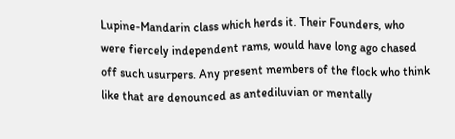Lupine-Mandarin class which herds it. Their Founders, who were fiercely independent rams, would have long ago chased off such usurpers. Any present members of the flock who think like that are denounced as antediluvian or mentally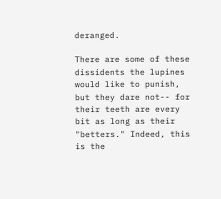deranged.

There are some of these dissidents the lupines would like to punish, but they dare not-- for their teeth are every bit as long as their "betters." Indeed, this is the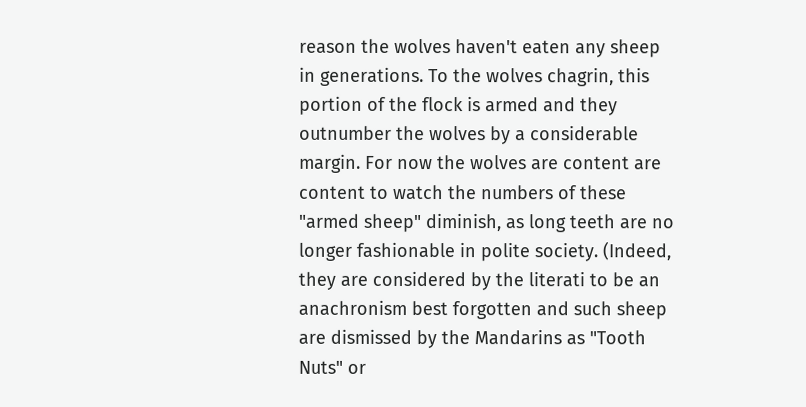reason the wolves haven't eaten any sheep in generations. To the wolves chagrin, this portion of the flock is armed and they outnumber the wolves by a considerable margin. For now the wolves are content are content to watch the numbers of these "armed sheep" diminish, as long teeth are no longer fashionable in polite society. (Indeed, they are considered by the literati to be an anachronism best forgotten and such sheep are dismissed by the Mandarins as "Tooth Nuts" or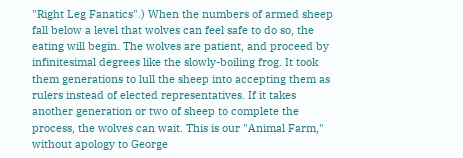"Right Leg Fanatics".) When the numbers of armed sheep fall below a level that wolves can feel safe to do so, the eating will begin. The wolves are patient, and proceed by infinitesimal degrees like the slowly-boiling frog. It took them generations to lull the sheep into accepting them as rulers instead of elected representatives. If it takes another generation or two of sheep to complete the process, the wolves can wait. This is our "Animal Farm," without apology to George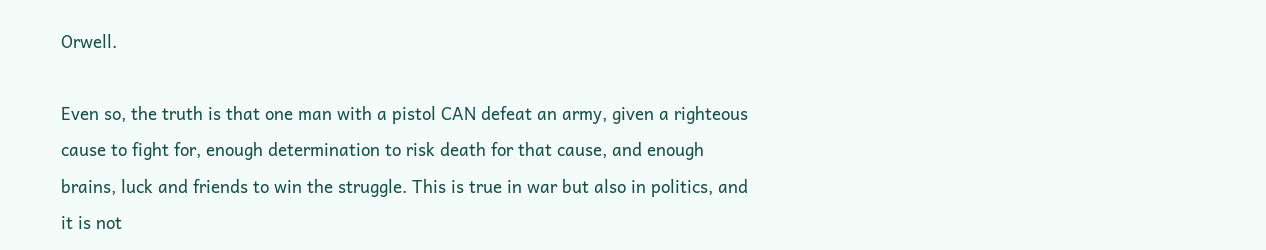Orwell.

Even so, the truth is that one man with a pistol CAN defeat an army, given a righteous cause to fight for, enough determination to risk death for that cause, and enough brains, luck and friends to win the struggle. This is true in war but also in politics, and it is not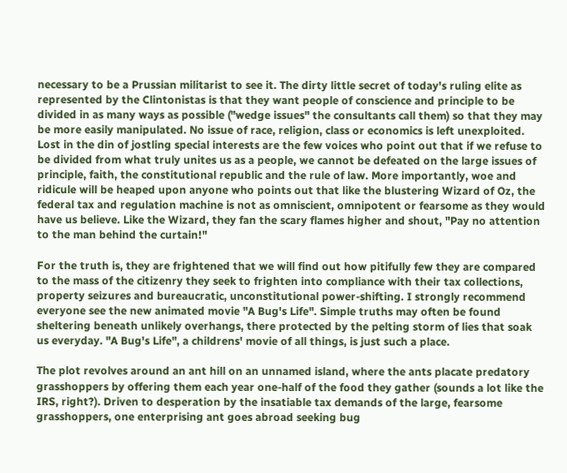necessary to be a Prussian militarist to see it. The dirty little secret of today's ruling elite as represented by the Clintonistas is that they want people of conscience and principle to be divided in as many ways as possible ("wedge issues" the consultants call them) so that they may be more easily manipulated. No issue of race, religion, class or economics is left unexploited. Lost in the din of jostling special interests are the few voices who point out that if we refuse to be divided from what truly unites us as a people, we cannot be defeated on the large issues of principle, faith, the constitutional republic and the rule of law. More importantly, woe and ridicule will be heaped upon anyone who points out that like the blustering Wizard of Oz, the federal tax and regulation machine is not as omniscient, omnipotent or fearsome as they would have us believe. Like the Wizard, they fan the scary flames higher and shout, "Pay no attention to the man behind the curtain!"

For the truth is, they are frightened that we will find out how pitifully few they are compared to the mass of the citizenry they seek to frighten into compliance with their tax collections, property seizures and bureaucratic, unconstitutional power-shifting. I strongly recommend everyone see the new animated movie "A Bug's Life". Simple truths may often be found sheltering beneath unlikely overhangs, there protected by the pelting storm of lies that soak us everyday. "A Bug's Life", a childrens' movie of all things, is just such a place.

The plot revolves around an ant hill on an unnamed island, where the ants placate predatory grasshoppers by offering them each year one-half of the food they gather (sounds a lot like the IRS, right?). Driven to desperation by the insatiable tax demands of the large, fearsome grasshoppers, one enterprising ant goes abroad seeking bug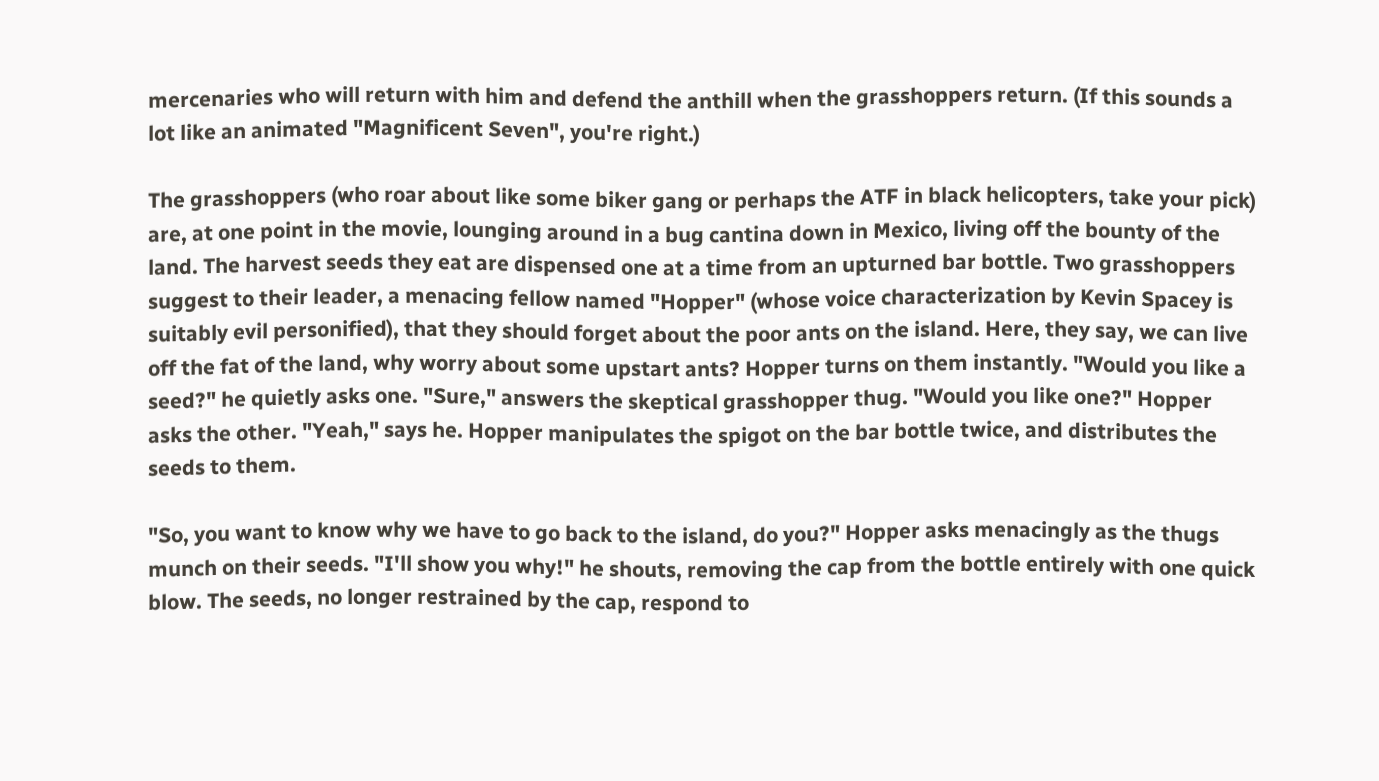mercenaries who will return with him and defend the anthill when the grasshoppers return. (If this sounds a lot like an animated "Magnificent Seven", you're right.)

The grasshoppers (who roar about like some biker gang or perhaps the ATF in black helicopters, take your pick) are, at one point in the movie, lounging around in a bug cantina down in Mexico, living off the bounty of the land. The harvest seeds they eat are dispensed one at a time from an upturned bar bottle. Two grasshoppers suggest to their leader, a menacing fellow named "Hopper" (whose voice characterization by Kevin Spacey is suitably evil personified), that they should forget about the poor ants on the island. Here, they say, we can live off the fat of the land, why worry about some upstart ants? Hopper turns on them instantly. "Would you like a seed?" he quietly asks one. "Sure," answers the skeptical grasshopper thug. "Would you like one?" Hopper asks the other. "Yeah," says he. Hopper manipulates the spigot on the bar bottle twice, and distributes the seeds to them.

"So, you want to know why we have to go back to the island, do you?" Hopper asks menacingly as the thugs munch on their seeds. "I'll show you why!" he shouts, removing the cap from the bottle entirely with one quick blow. The seeds, no longer restrained by the cap, respond to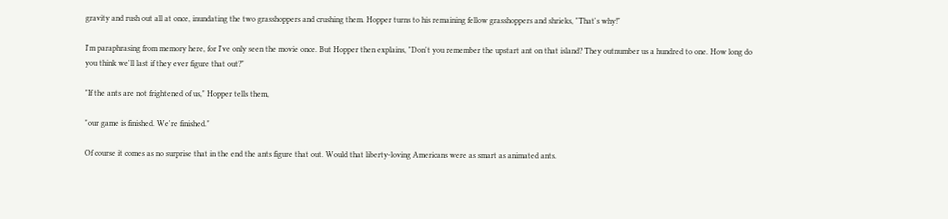gravity and rush out all at once, inundating the two grasshoppers and crushing them. Hopper turns to his remaining fellow grasshoppers and shrieks, "That's why!"

I'm paraphrasing from memory here, for I've only seen the movie once. But Hopper then explains, "Don't you remember the upstart ant on that island? They outnumber us a hundred to one. How long do you think we'll last if they ever figure that out?"

"If the ants are not frightened of us," Hopper tells them,

"our game is finished. We're finished."

Of course it comes as no surprise that in the end the ants figure that out. Would that liberty-loving Americans were as smart as animated ants.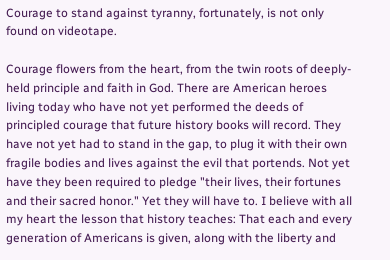Courage to stand against tyranny, fortunately, is not only found on videotape.

Courage flowers from the heart, from the twin roots of deeply-held principle and faith in God. There are American heroes living today who have not yet performed the deeds of principled courage that future history books will record. They have not yet had to stand in the gap, to plug it with their own fragile bodies and lives against the evil that portends. Not yet have they been required to pledge "their lives, their fortunes and their sacred honor." Yet they will have to. I believe with all my heart the lesson that history teaches: That each and every generation of Americans is given, along with the liberty and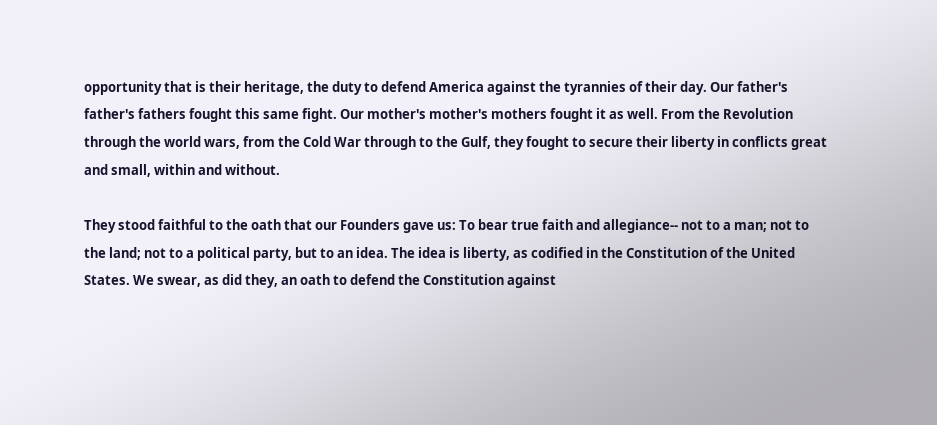opportunity that is their heritage, the duty to defend America against the tyrannies of their day. Our father's father's fathers fought this same fight. Our mother's mother's mothers fought it as well. From the Revolution through the world wars, from the Cold War through to the Gulf, they fought to secure their liberty in conflicts great and small, within and without.

They stood faithful to the oath that our Founders gave us: To bear true faith and allegiance-- not to a man; not to the land; not to a political party, but to an idea. The idea is liberty, as codified in the Constitution of the United States. We swear, as did they, an oath to defend the Constitution against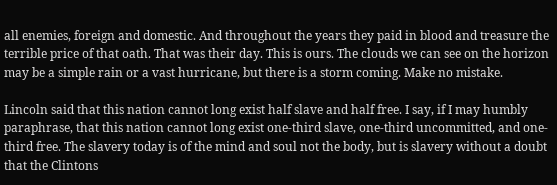all enemies, foreign and domestic. And throughout the years they paid in blood and treasure the terrible price of that oath. That was their day. This is ours. The clouds we can see on the horizon may be a simple rain or a vast hurricane, but there is a storm coming. Make no mistake.

Lincoln said that this nation cannot long exist half slave and half free. I say, if I may humbly paraphrase, that this nation cannot long exist one-third slave, one-third uncommitted, and one-third free. The slavery today is of the mind and soul not the body, but is slavery without a doubt that the Clintons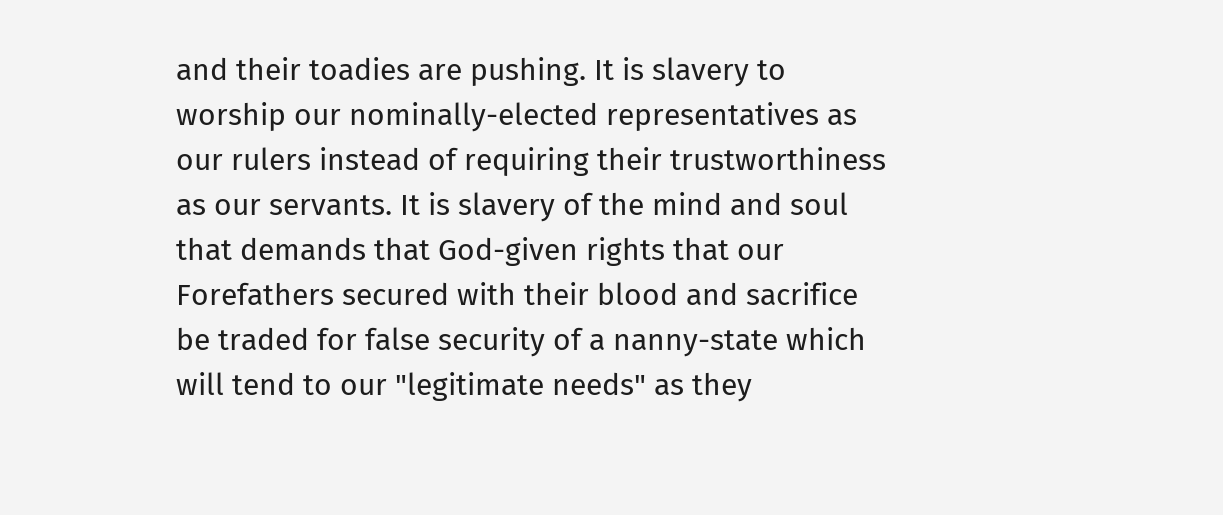and their toadies are pushing. It is slavery to worship our nominally-elected representatives as our rulers instead of requiring their trustworthiness as our servants. It is slavery of the mind and soul that demands that God-given rights that our Forefathers secured with their blood and sacrifice be traded for false security of a nanny-state which will tend to our "legitimate needs" as they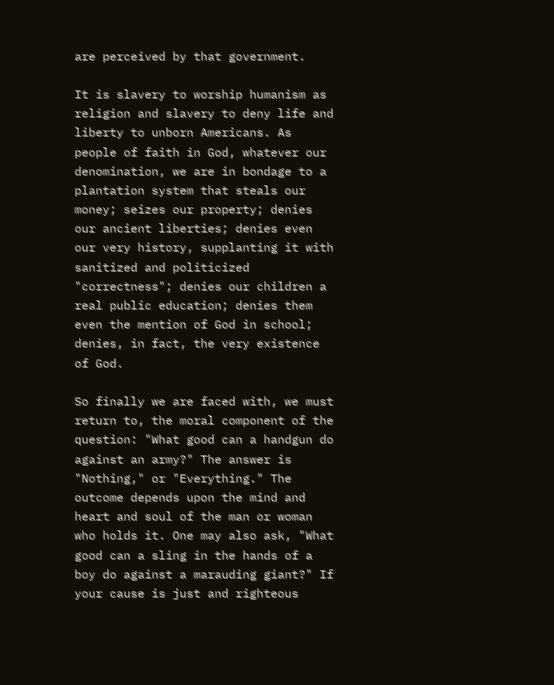are perceived by that government.

It is slavery to worship humanism as religion and slavery to deny life and liberty to unborn Americans. As people of faith in God, whatever our denomination, we are in bondage to a plantation system that steals our money; seizes our property; denies our ancient liberties; denies even our very history, supplanting it with sanitized and politicized "correctness"; denies our children a real public education; denies them even the mention of God in school; denies, in fact, the very existence of God.

So finally we are faced with, we must return to, the moral component of the question: "What good can a handgun do against an army?" The answer is "Nothing," or "Everything." The outcome depends upon the mind and heart and soul of the man or woman who holds it. One may also ask, "What good can a sling in the hands of a boy do against a marauding giant?" If your cause is just and righteous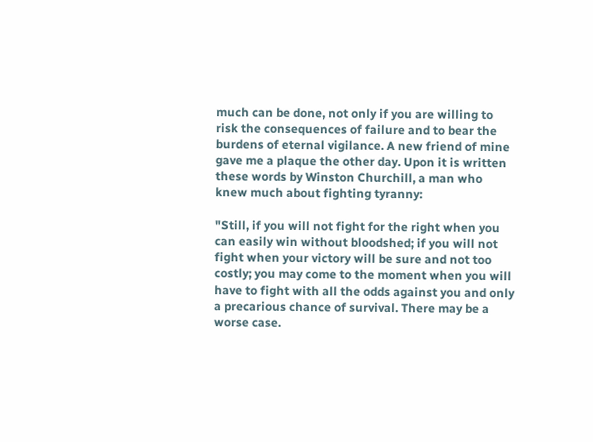much can be done, not only if you are willing to risk the consequences of failure and to bear the burdens of eternal vigilance. A new friend of mine gave me a plaque the other day. Upon it is written these words by Winston Churchill, a man who knew much about fighting tyranny:

"Still, if you will not fight for the right when you can easily win without bloodshed; if you will not fight when your victory will be sure and not too costly; you may come to the moment when you will have to fight with all the odds against you and only a precarious chance of survival. There may be a worse case.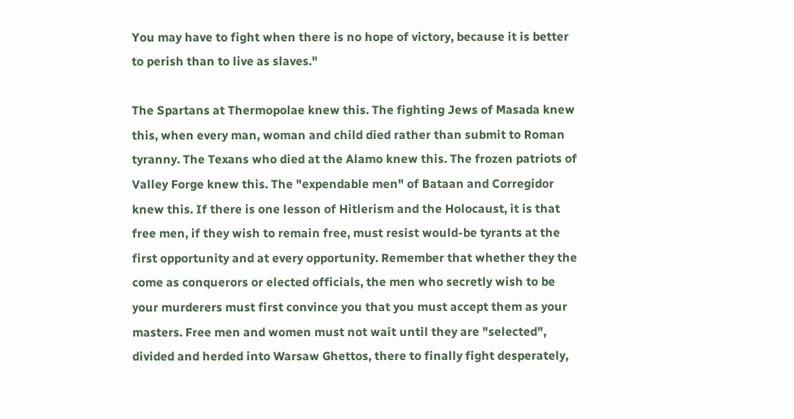You may have to fight when there is no hope of victory, because it is better to perish than to live as slaves."

The Spartans at Thermopolae knew this. The fighting Jews of Masada knew this, when every man, woman and child died rather than submit to Roman tyranny. The Texans who died at the Alamo knew this. The frozen patriots of Valley Forge knew this. The "expendable men" of Bataan and Corregidor knew this. If there is one lesson of Hitlerism and the Holocaust, it is that free men, if they wish to remain free, must resist would-be tyrants at the first opportunity and at every opportunity. Remember that whether they the come as conquerors or elected officials, the men who secretly wish to be your murderers must first convince you that you must accept them as your masters. Free men and women must not wait until they are "selected", divided and herded into Warsaw Ghettos, there to finally fight desperately,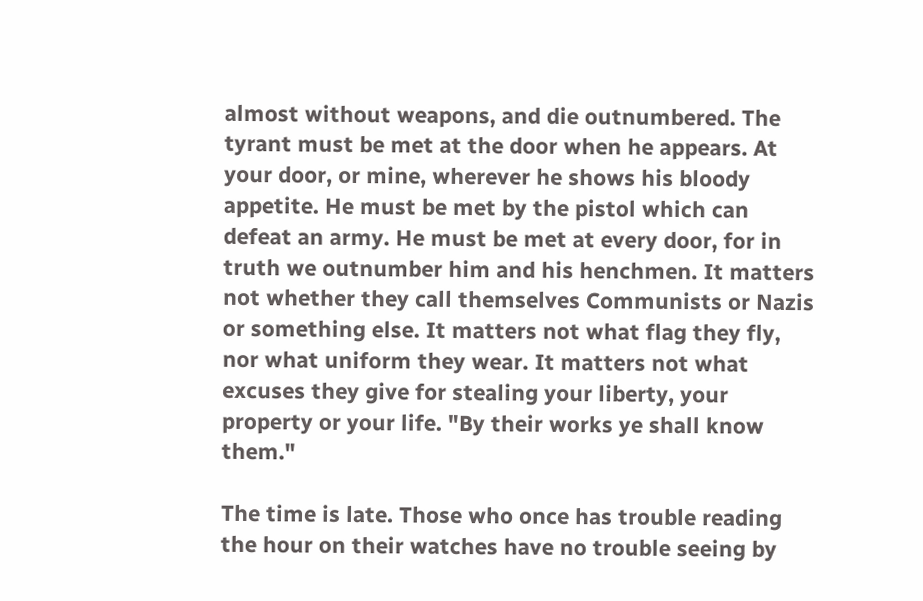almost without weapons, and die outnumbered. The tyrant must be met at the door when he appears. At your door, or mine, wherever he shows his bloody appetite. He must be met by the pistol which can defeat an army. He must be met at every door, for in truth we outnumber him and his henchmen. It matters not whether they call themselves Communists or Nazis or something else. It matters not what flag they fly, nor what uniform they wear. It matters not what excuses they give for stealing your liberty, your property or your life. "By their works ye shall know them."

The time is late. Those who once has trouble reading the hour on their watches have no trouble seeing by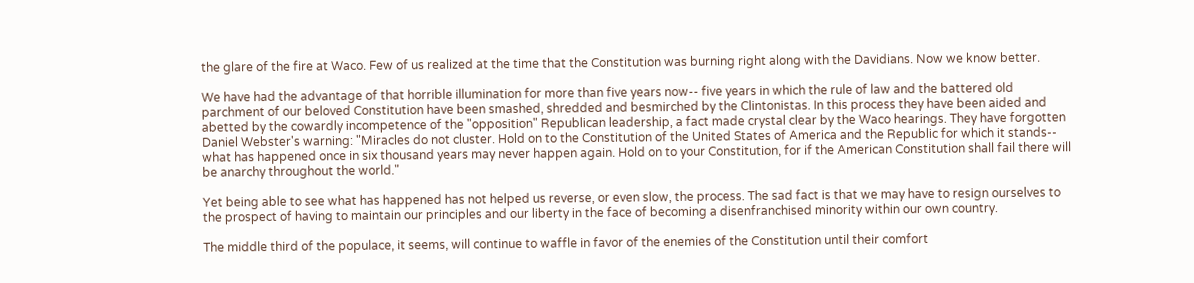the glare of the fire at Waco. Few of us realized at the time that the Constitution was burning right along with the Davidians. Now we know better.

We have had the advantage of that horrible illumination for more than five years now-- five years in which the rule of law and the battered old parchment of our beloved Constitution have been smashed, shredded and besmirched by the Clintonistas. In this process they have been aided and abetted by the cowardly incompetence of the "opposition" Republican leadership, a fact made crystal clear by the Waco hearings. They have forgotten Daniel Webster's warning: "Miracles do not cluster. Hold on to the Constitution of the United States of America and the Republic for which it stands-- what has happened once in six thousand years may never happen again. Hold on to your Constitution, for if the American Constitution shall fail there will be anarchy throughout the world."

Yet being able to see what has happened has not helped us reverse, or even slow, the process. The sad fact is that we may have to resign ourselves to the prospect of having to maintain our principles and our liberty in the face of becoming a disenfranchised minority within our own country.

The middle third of the populace, it seems, will continue to waffle in favor of the enemies of the Constitution until their comfort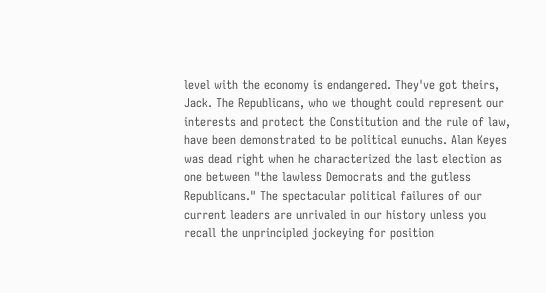level with the economy is endangered. They've got theirs, Jack. The Republicans, who we thought could represent our interests and protect the Constitution and the rule of law, have been demonstrated to be political eunuchs. Alan Keyes was dead right when he characterized the last election as one between "the lawless Democrats and the gutless Republicans." The spectacular political failures of our current leaders are unrivaled in our history unless you recall the unprincipled jockeying for position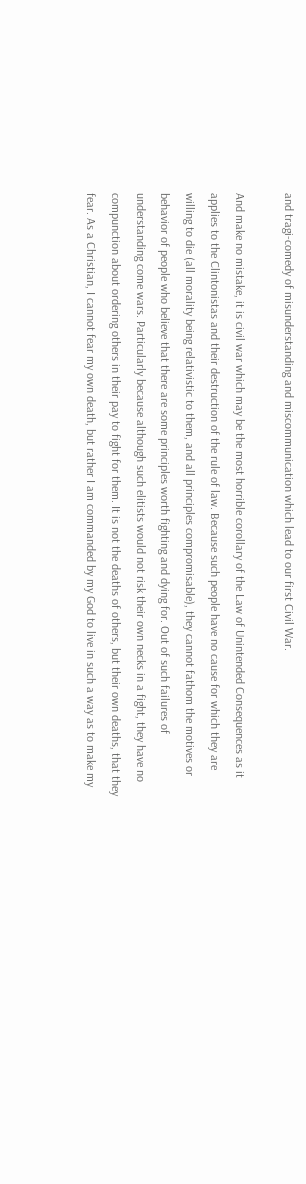and tragi-comedy of misunderstanding and miscommunication which lead to our first Civil War.

And make no mistake, it is civil war which may be the most horrible corollary of the Law of Unintended Consequences as it applies to the Clintonistas and their destruction of the rule of law. Because such people have no cause for which they are willing to die (all morality being relativistic to them, and all principles compromisable), they cannot fathom the motives or behavior of people who believe that there are some principles worth fighting and dying for. Out of such failures of understanding come wars. Particularly because although such elitists would not risk their own necks in a fight, they have no compunction about ordering others in their pay to fight for them. It is not the deaths of others, but their own deaths, that they fear. As a Christian, I cannot fear my own death, but rather I am commanded by my God to live in such a way as to make my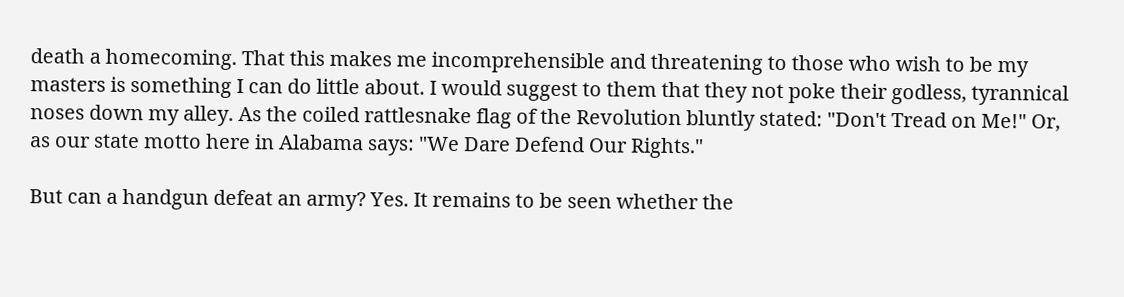death a homecoming. That this makes me incomprehensible and threatening to those who wish to be my masters is something I can do little about. I would suggest to them that they not poke their godless, tyrannical noses down my alley. As the coiled rattlesnake flag of the Revolution bluntly stated: "Don't Tread on Me!" Or, as our state motto here in Alabama says: "We Dare Defend Our Rights."

But can a handgun defeat an army? Yes. It remains to be seen whether the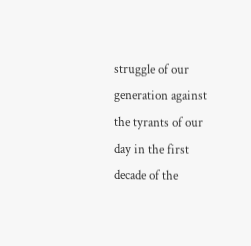struggle of our generation against the tyrants of our day in the first decade of the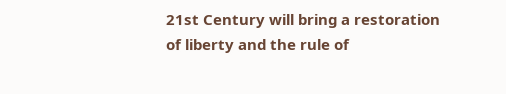21st Century will bring a restoration of liberty and the rule of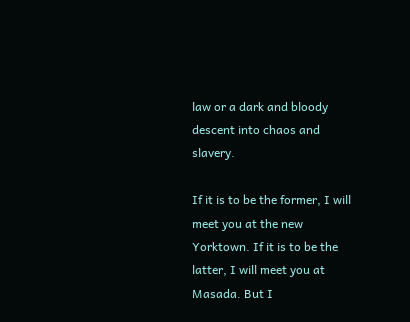law or a dark and bloody descent into chaos and slavery.

If it is to be the former, I will meet you at the new Yorktown. If it is to be the latter, I will meet you at Masada. But I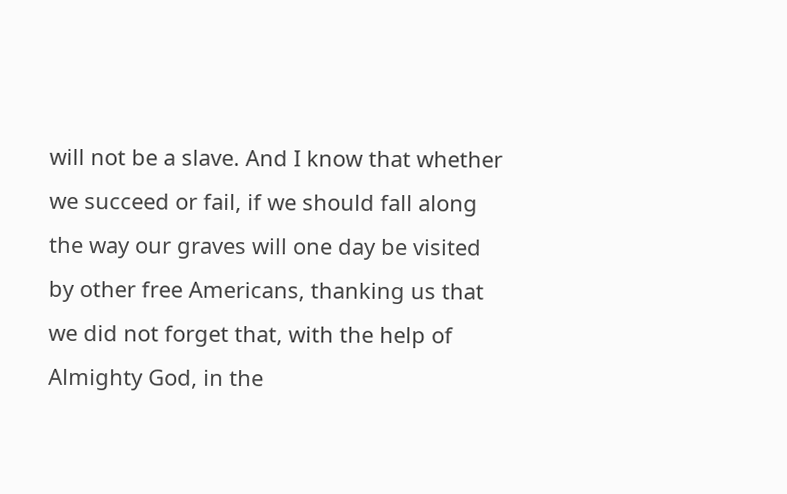will not be a slave. And I know that whether we succeed or fail, if we should fall along the way our graves will one day be visited by other free Americans, thanking us that we did not forget that, with the help of Almighty God, in the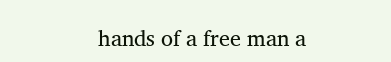hands of a free man a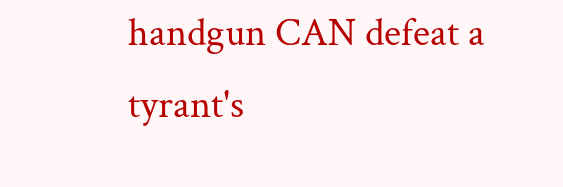handgun CAN defeat a tyrant's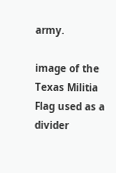army.

image of the Texas Militia Flag used as a divider